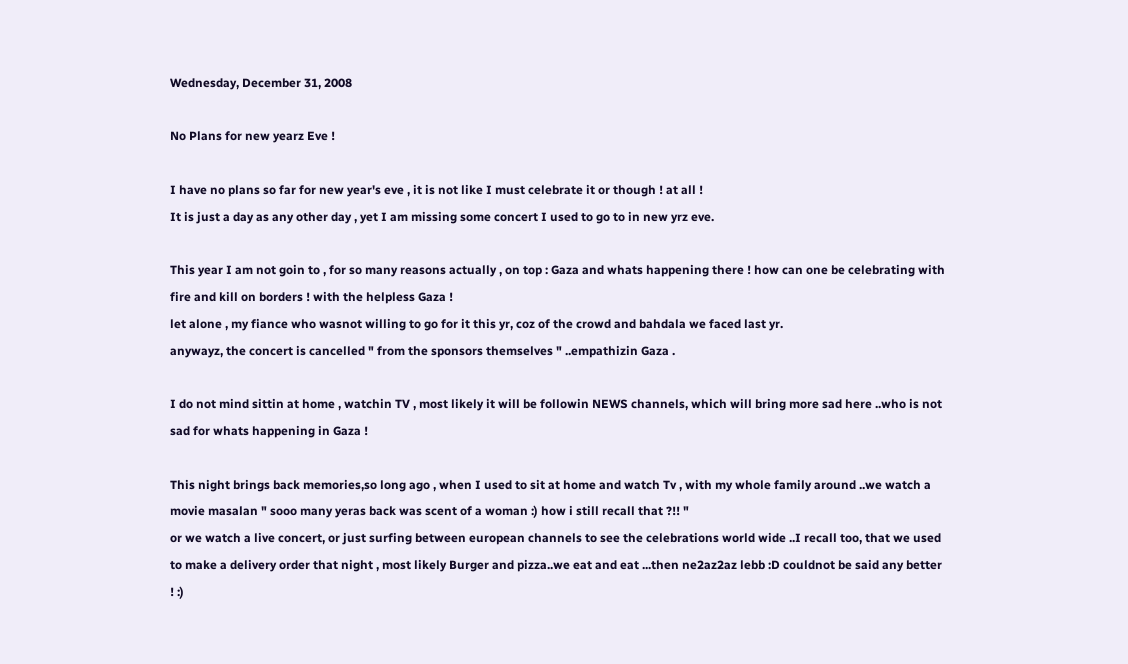Wednesday, December 31, 2008

No Plans for new yearz Eve !

I have no plans so far for new year's eve , it is not like I must celebrate it or though ! at all !
It is just a day as any other day , yet I am missing some concert I used to go to in new yrz eve.

This year I am not goin to , for so many reasons actually , on top : Gaza and whats happening there ! how can one be celebrating with fire and kill on borders ! with the helpless Gaza !
let alone , my fiance who wasnot willing to go for it this yr, coz of the crowd and bahdala we faced last yr.
anywayz, the concert is cancelled " from the sponsors themselves " ..empathizin Gaza .

I do not mind sittin at home , watchin TV , most likely it will be followin NEWS channels, which will bring more sad here ..who is not sad for whats happening in Gaza !

This night brings back memories,so long ago , when I used to sit at home and watch Tv , with my whole family around ..we watch a movie masalan " sooo many yeras back was scent of a woman :) how i still recall that ?!! "
or we watch a live concert, or just surfing between european channels to see the celebrations world wide ..I recall too, that we used to make a delivery order that night , most likely Burger and pizza..we eat and eat ...then ne2az2az lebb :D couldnot be said any better ! :)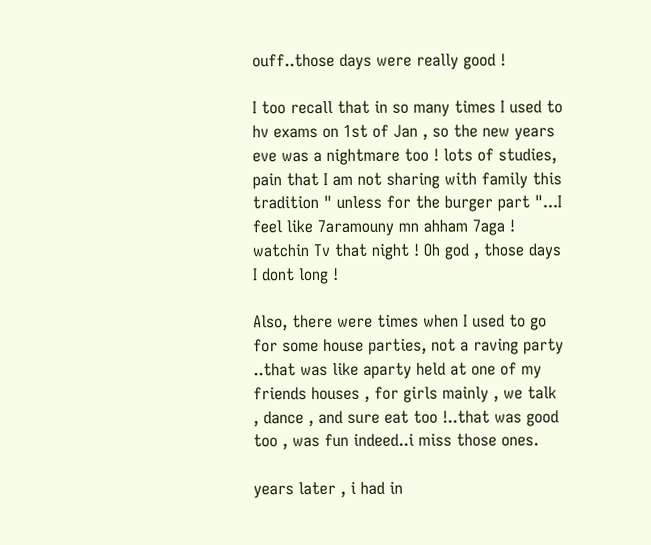ouff..those days were really good !

I too recall that in so many times I used to hv exams on 1st of Jan , so the new years eve was a nightmare too ! lots of studies, pain that I am not sharing with family this tradition " unless for the burger part "...I feel like 7aramouny mn ahham 7aga ! watchin Tv that night ! Oh god , those days I dont long !

Also, there were times when I used to go for some house parties, not a raving party ..that was like aparty held at one of my friends houses , for girls mainly , we talk , dance , and sure eat too !..that was good too , was fun indeed..i miss those ones.

years later , i had in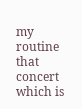my routine that concert which is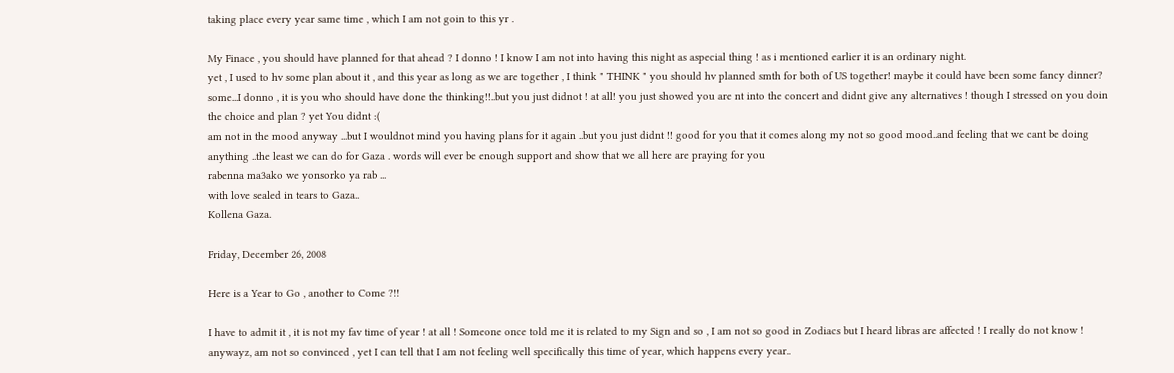taking place every year same time , which I am not goin to this yr .

My Finace , you should have planned for that ahead ? I donno ! I know I am not into having this night as aspecial thing ! as i mentioned earlier it is an ordinary night.
yet , I used to hv some plan about it , and this year as long as we are together , I think " THINK " you should hv planned smth for both of US together! maybe it could have been some fancy dinner? some...I donno , it is you who should have done the thinking!!..but you just didnot ! at all! you just showed you are nt into the concert and didnt give any alternatives ! though I stressed on you doin the choice and plan ? yet You didnt :(
am not in the mood anyway ...but I wouldnot mind you having plans for it again ..but you just didnt !! good for you that it comes along my not so good mood..and feeling that we cant be doing anything ..the least we can do for Gaza . words will ever be enough support and show that we all here are praying for you
rabenna ma3ako we yonsorko ya rab ...
with love sealed in tears to Gaza..
Kollena Gaza.

Friday, December 26, 2008

Here is a Year to Go , another to Come ?!!

I have to admit it , it is not my fav time of year ! at all ! Someone once told me it is related to my Sign and so , I am not so good in Zodiacs but I heard libras are affected ! I really do not know ! anywayz, am not so convinced , yet I can tell that I am not feeling well specifically this time of year, which happens every year..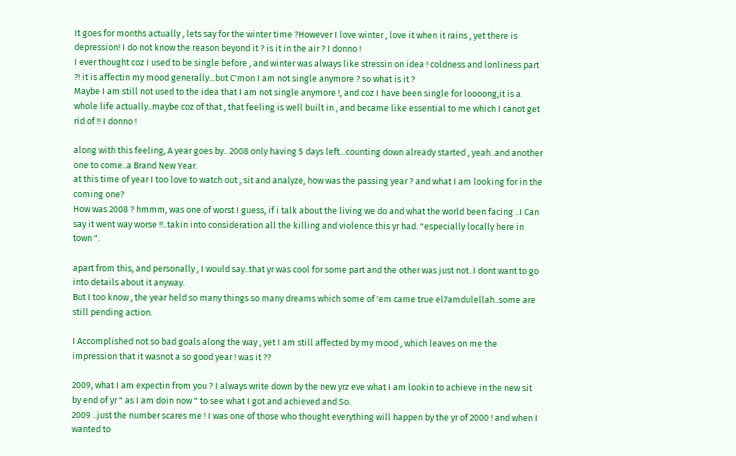It goes for months actually , lets say for the winter time ?However I love winter , love it when it rains , yet there is depression! I do not know the reason beyond it ? is it in the air ? I donno !
I ever thought coz I used to be single before , and winter was always like stressin on idea ! coldness and lonliness part ?! it is affectin my mood generally...but C'mon I am not single anymore ? so what is it ?
Maybe I am still not used to the idea that I am not single anymore !, and coz I have been single for loooong,it is a whole life actually..maybe coz of that , that feeling is well built in , and became like essential to me which I canot get rid of !! I donno !

along with this feeling, A year goes by.. 2008 only having 5 days left...counting down already started , yeah..and another one to come..a Brand New Year.
at this time of year I too love to watch out , sit and analyze, how was the passing year ? and what I am looking for in the coming one?
How was 2008 ? hmmm, was one of worst I guess, if i talk about the living we do and what the world been facing ..I Can say it went way worse !!..takin into consideration all the killing and violence this yr had. "especially locally here in town ".

apart from this, and personally , I would say..that yr was cool for some part and the other was just not..I dont want to go into details about it anyway.
But I too know , the year held so many things so many dreams which some of 'em came true el7amdulellah..some are still pending action.

I Accomplished not so bad goals along the way , yet I am still affected by my mood , which leaves on me the impression that it wasnot a so good year ! was it ??

2009, what I am expectin from you ? I always write down by the new yrz eve what I am lookin to achieve in the new sit by end of yr " as I am doin now " to see what I got and achieved and So.
2009 ..just the number scares me ! I was one of those who thought everything will happen by the yr of 2000 ! and when I wanted to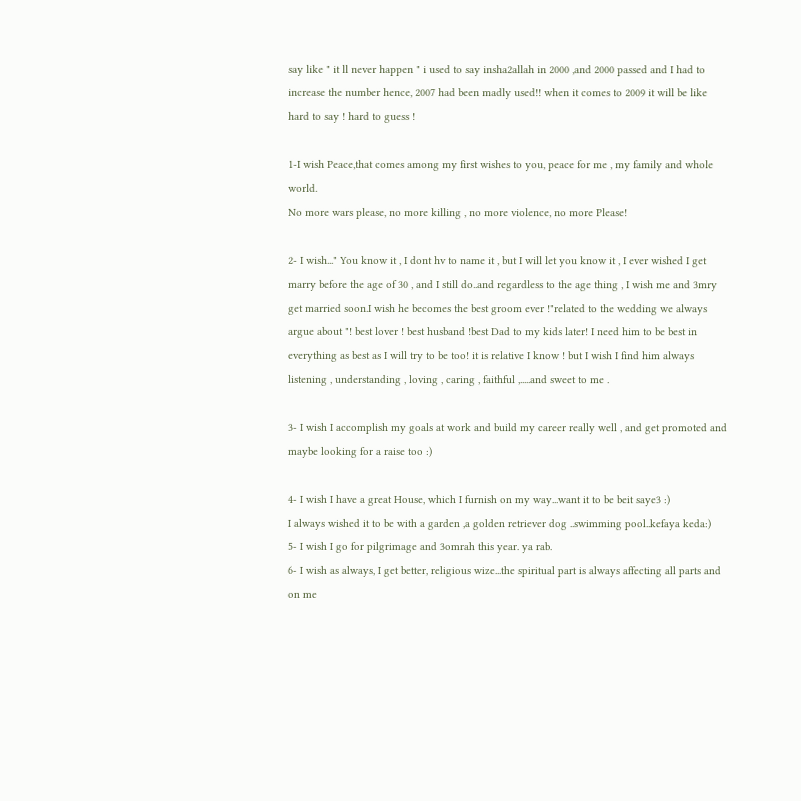say like " it ll never happen " i used to say insha2allah in 2000 ,and 2000 passed and I had to increase the number hence, 2007 had been madly used!! when it comes to 2009 it will be like hard to say ! hard to guess !

1-I wish Peace,that comes among my first wishes to you, peace for me , my family and whole world.
No more wars please, no more killing , no more violence, no more Please!

2- I wish..." You know it , I dont hv to name it , but I will let you know it , I ever wished I get marry before the age of 30 , and I still do..and regardless to the age thing , I wish me and 3mry get married soon.I wish he becomes the best groom ever !"related to the wedding we always argue about "! best lover ! best husband !best Dad to my kids later! I need him to be best in everything as best as I will try to be too! it is relative I know ! but I wish I find him always listening , understanding , loving , caring , faithful ,.....and sweet to me .

3- I wish I accomplish my goals at work and build my career really well , and get promoted and maybe looking for a raise too :)

4- I wish I have a great House, which I furnish on my way...want it to be beit saye3 :)
I always wished it to be with a garden ,a golden retriever dog ..swimming pool..kefaya keda:)
5- I wish I go for pilgrimage and 3omrah this year. ya rab.
6- I wish as always, I get better, religious wize...the spiritual part is always affecting all parts and on me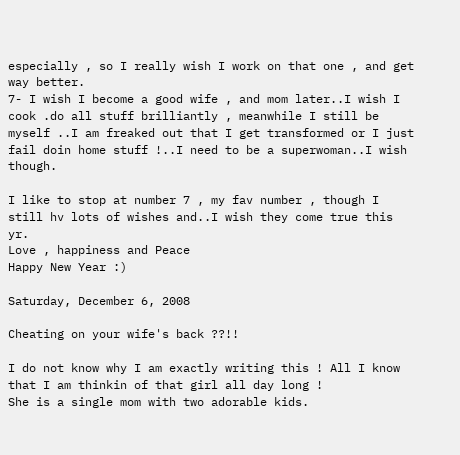especially , so I really wish I work on that one , and get way better.
7- I wish I become a good wife , and mom later..I wish I cook .do all stuff brilliantly , meanwhile I still be myself ..I am freaked out that I get transformed or I just fail doin home stuff !..I need to be a superwoman..I wish though.

I like to stop at number 7 , my fav number , though I still hv lots of wishes and..I wish they come true this yr.
Love , happiness and Peace
Happy New Year :)

Saturday, December 6, 2008

Cheating on your wife's back ??!!

I do not know why I am exactly writing this ! All I know that I am thinkin of that girl all day long !
She is a single mom with two adorable kids.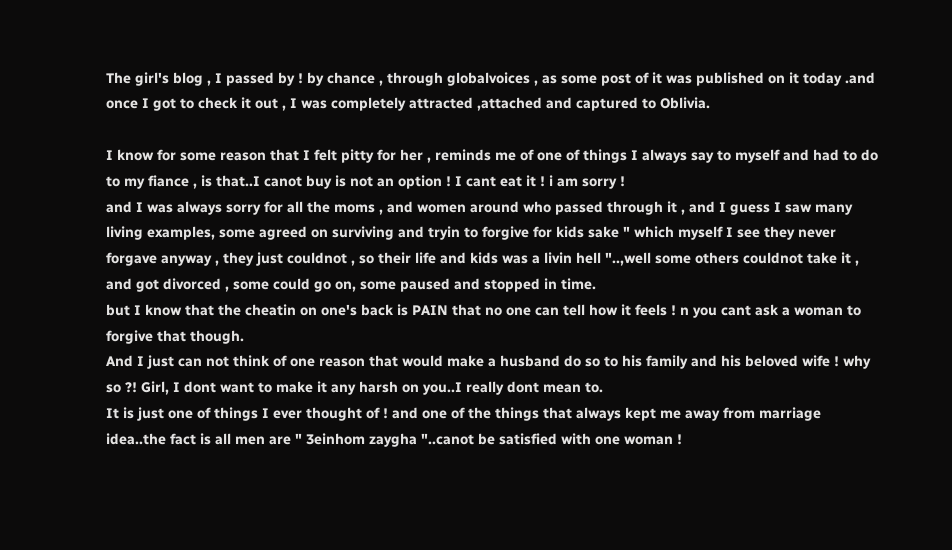The girl's blog , I passed by ! by chance , through globalvoices , as some post of it was published on it today .and once I got to check it out , I was completely attracted ,attached and captured to Oblivia.

I know for some reason that I felt pitty for her , reminds me of one of things I always say to myself and had to do to my fiance , is that..I canot buy is not an option ! I cant eat it ! i am sorry !
and I was always sorry for all the moms , and women around who passed through it , and I guess I saw many living examples, some agreed on surviving and tryin to forgive for kids sake " which myself I see they never forgave anyway , they just couldnot , so their life and kids was a livin hell "..,well some others couldnot take it , and got divorced , some could go on, some paused and stopped in time.
but I know that the cheatin on one's back is PAIN that no one can tell how it feels ! n you cant ask a woman to forgive that though.
And I just can not think of one reason that would make a husband do so to his family and his beloved wife ! why so ?! Girl, I dont want to make it any harsh on you..I really dont mean to.
It is just one of things I ever thought of ! and one of the things that always kept me away from marriage idea..the fact is all men are " 3einhom zaygha "..canot be satisfied with one woman !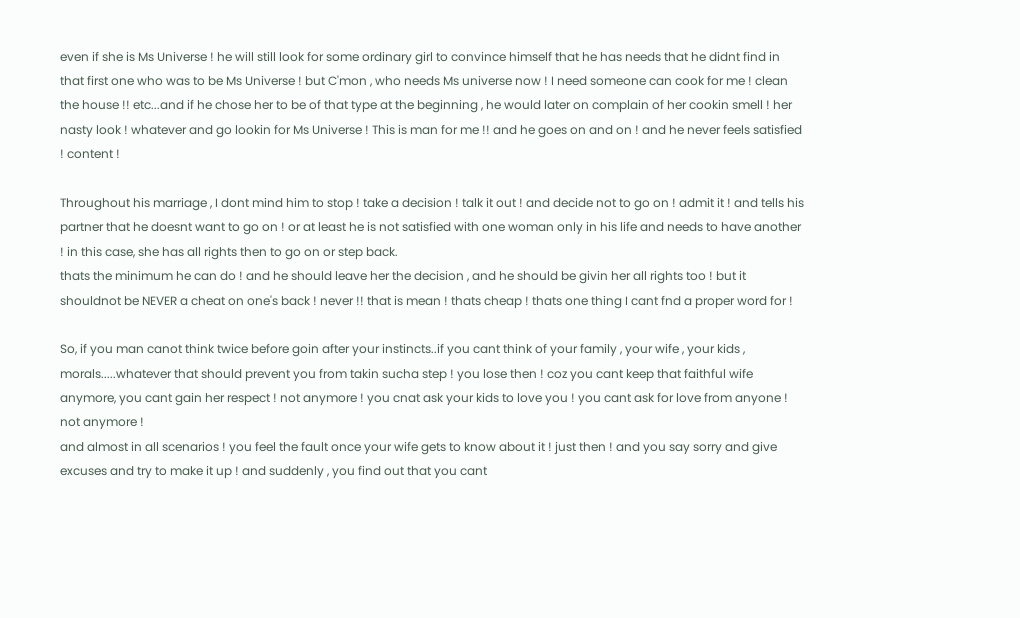even if she is Ms Universe ! he will still look for some ordinary girl to convince himself that he has needs that he didnt find in that first one who was to be Ms Universe ! but C'mon , who needs Ms universe now ! I need someone can cook for me ! clean the house !! etc...and if he chose her to be of that type at the beginning , he would later on complain of her cookin smell ! her nasty look ! whatever and go lookin for Ms Universe ! This is man for me !! and he goes on and on ! and he never feels satisfied ! content !

Throughout his marriage , I dont mind him to stop ! take a decision ! talk it out ! and decide not to go on ! admit it ! and tells his partner that he doesnt want to go on ! or at least he is not satisfied with one woman only in his life and needs to have another ! in this case, she has all rights then to go on or step back.
thats the minimum he can do ! and he should leave her the decision , and he should be givin her all rights too ! but it shouldnot be NEVER a cheat on one's back ! never !! that is mean ! thats cheap ! thats one thing I cant fnd a proper word for !

So, if you man canot think twice before goin after your instincts..if you cant think of your family , your wife , your kids , morals.....whatever that should prevent you from takin sucha step ! you lose then ! coz you cant keep that faithful wife anymore, you cant gain her respect ! not anymore ! you cnat ask your kids to love you ! you cant ask for love from anyone ! not anymore !
and almost in all scenarios ! you feel the fault once your wife gets to know about it ! just then ! and you say sorry and give excuses and try to make it up ! and suddenly , you find out that you cant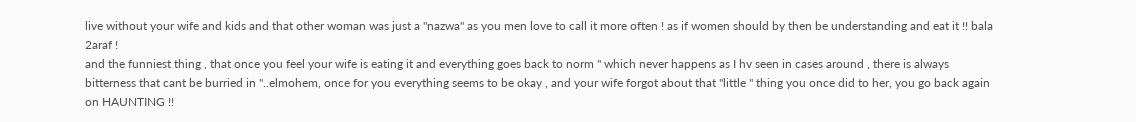live without your wife and kids and that other woman was just a "nazwa" as you men love to call it more often ! as if women should by then be understanding and eat it !! bala 2araf !
and the funniest thing , that once you feel your wife is eating it and everything goes back to norm " which never happens as I hv seen in cases around , there is always bitterness that cant be burried in "..elmohem, once for you everything seems to be okay , and your wife forgot about that "little " thing you once did to her, you go back again on HAUNTING !!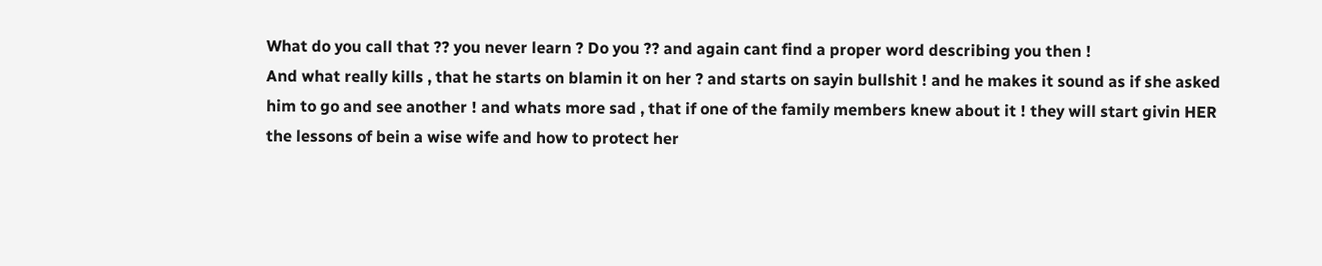What do you call that ?? you never learn ? Do you ?? and again cant find a proper word describing you then !
And what really kills , that he starts on blamin it on her ? and starts on sayin bullshit ! and he makes it sound as if she asked him to go and see another ! and whats more sad , that if one of the family members knew about it ! they will start givin HER the lessons of bein a wise wife and how to protect her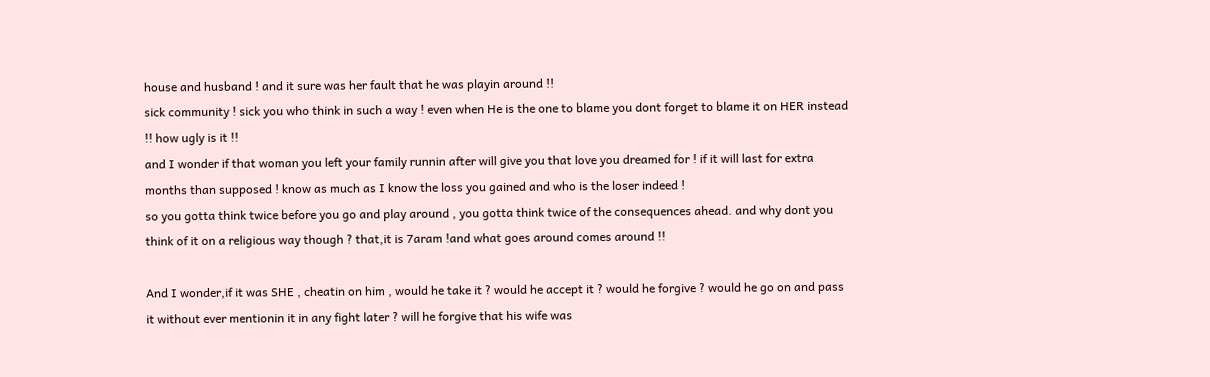house and husband ! and it sure was her fault that he was playin around !!
sick community ! sick you who think in such a way ! even when He is the one to blame you dont forget to blame it on HER instead !! how ugly is it !!
and I wonder if that woman you left your family runnin after will give you that love you dreamed for ! if it will last for extra months than supposed ! know as much as I know the loss you gained and who is the loser indeed !
so you gotta think twice before you go and play around , you gotta think twice of the consequences ahead. and why dont you think of it on a religious way though ? that,it is 7aram !and what goes around comes around !!

And I wonder,if it was SHE , cheatin on him , would he take it ? would he accept it ? would he forgive ? would he go on and pass it without ever mentionin it in any fight later ? will he forgive that his wife was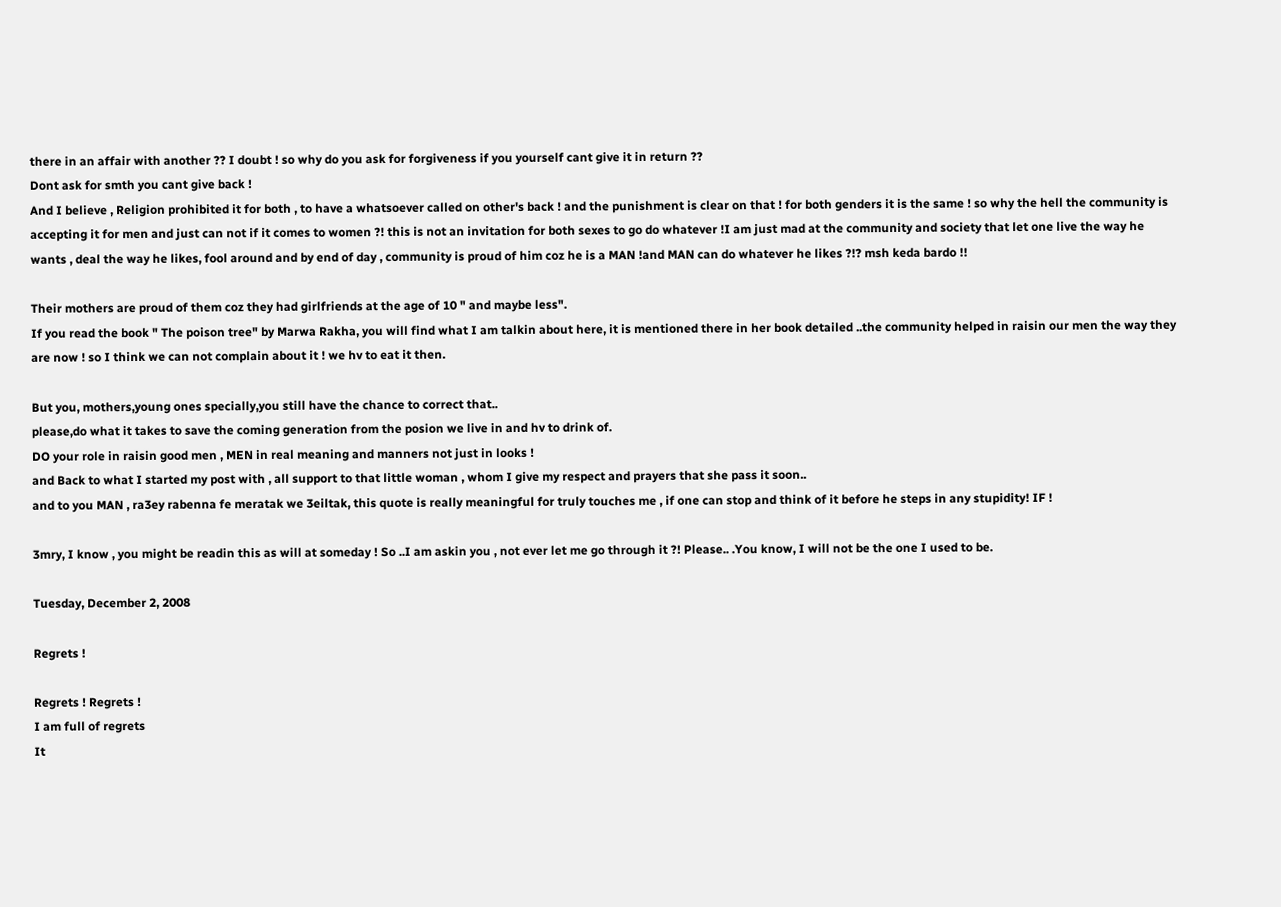there in an affair with another ?? I doubt ! so why do you ask for forgiveness if you yourself cant give it in return ??
Dont ask for smth you cant give back !
And I believe , Religion prohibited it for both , to have a whatsoever called on other's back ! and the punishment is clear on that ! for both genders it is the same ! so why the hell the community is accepting it for men and just can not if it comes to women ?! this is not an invitation for both sexes to go do whatever !I am just mad at the community and society that let one live the way he wants , deal the way he likes, fool around and by end of day , community is proud of him coz he is a MAN !and MAN can do whatever he likes ?!? msh keda bardo !!

Their mothers are proud of them coz they had girlfriends at the age of 10 " and maybe less".
If you read the book " The poison tree" by Marwa Rakha, you will find what I am talkin about here, it is mentioned there in her book detailed ..the community helped in raisin our men the way they are now ! so I think we can not complain about it ! we hv to eat it then.

But you, mothers,young ones specially,you still have the chance to correct that..
please,do what it takes to save the coming generation from the posion we live in and hv to drink of.
DO your role in raisin good men , MEN in real meaning and manners not just in looks !
and Back to what I started my post with , all support to that little woman , whom I give my respect and prayers that she pass it soon..
and to you MAN , ra3ey rabenna fe meratak we 3eiltak, this quote is really meaningful for truly touches me , if one can stop and think of it before he steps in any stupidity! IF !

3mry, I know , you might be readin this as will at someday ! So ..I am askin you , not ever let me go through it ?! Please.. .You know, I will not be the one I used to be.

Tuesday, December 2, 2008

Regrets !

Regrets ! Regrets !
I am full of regrets
It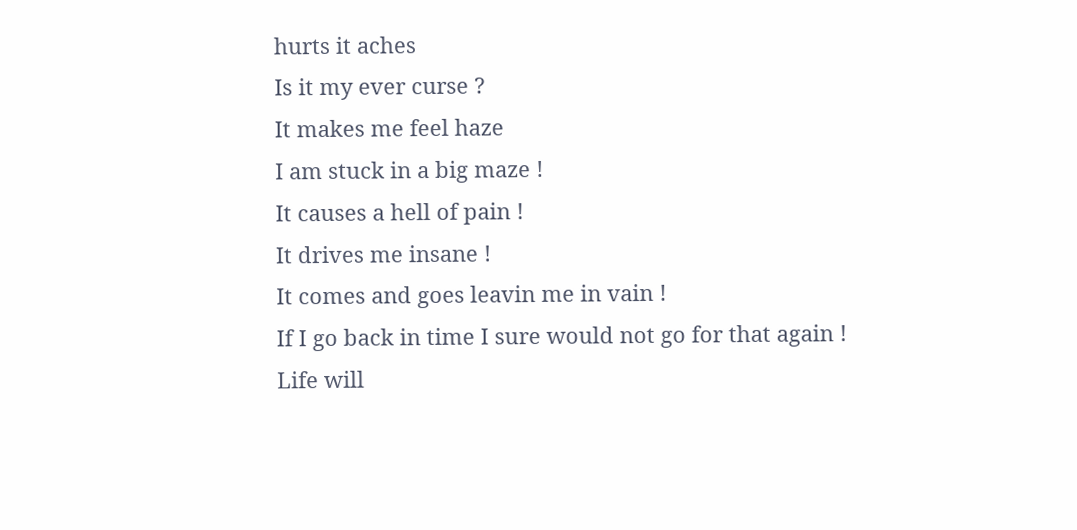hurts it aches
Is it my ever curse ?
It makes me feel haze
I am stuck in a big maze !
It causes a hell of pain !
It drives me insane !
It comes and goes leavin me in vain !
If I go back in time I sure would not go for that again !
Life will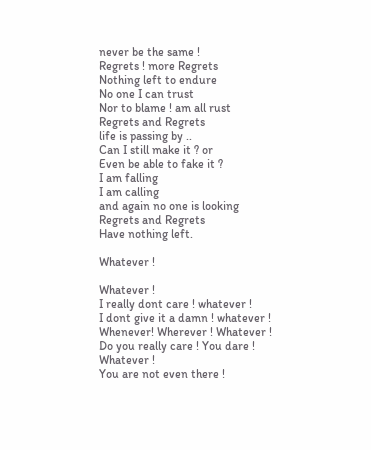never be the same !
Regrets ! more Regrets
Nothing left to endure
No one I can trust
Nor to blame ! am all rust
Regrets and Regrets
life is passing by ..
Can I still make it ? or
Even be able to fake it ?
I am falling
I am calling
and again no one is looking
Regrets and Regrets
Have nothing left.

Whatever !

Whatever !
I really dont care ! whatever !
I dont give it a damn ! whatever !
Whenever! Wherever ! Whatever !
Do you really care ! You dare !
Whatever !
You are not even there !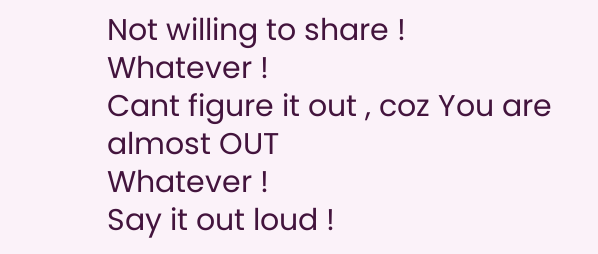Not willing to share !
Whatever !
Cant figure it out , coz You are almost OUT
Whatever !
Say it out loud !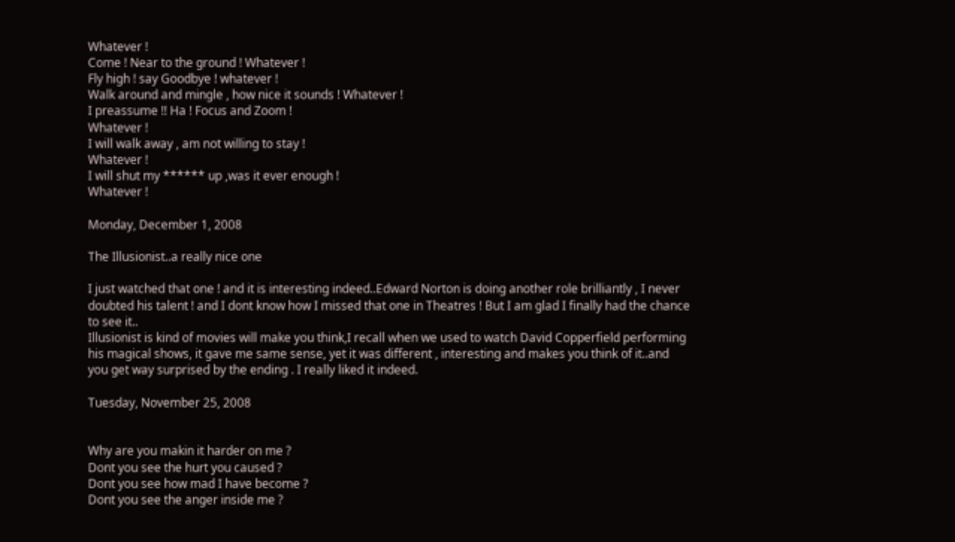Whatever !
Come ! Near to the ground ! Whatever !
Fly high ! say Goodbye ! whatever !
Walk around and mingle , how nice it sounds ! Whatever !
I preassume !! Ha ! Focus and Zoom !
Whatever !
I will walk away , am not willing to stay !
Whatever !
I will shut my ****** up ,was it ever enough !
Whatever !

Monday, December 1, 2008

The Illusionist..a really nice one

I just watched that one ! and it is interesting indeed..Edward Norton is doing another role brilliantly , I never doubted his talent ! and I dont know how I missed that one in Theatres ! But I am glad I finally had the chance to see it..
Illusionist is kind of movies will make you think,I recall when we used to watch David Copperfield performing his magical shows, it gave me same sense, yet it was different , interesting and makes you think of it..and you get way surprised by the ending . I really liked it indeed.

Tuesday, November 25, 2008


Why are you makin it harder on me ?
Dont you see the hurt you caused ?
Dont you see how mad I have become ?
Dont you see the anger inside me ?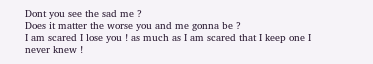Dont you see the sad me ?
Does it matter the worse you and me gonna be ?
I am scared I lose you ! as much as I am scared that I keep one I never knew !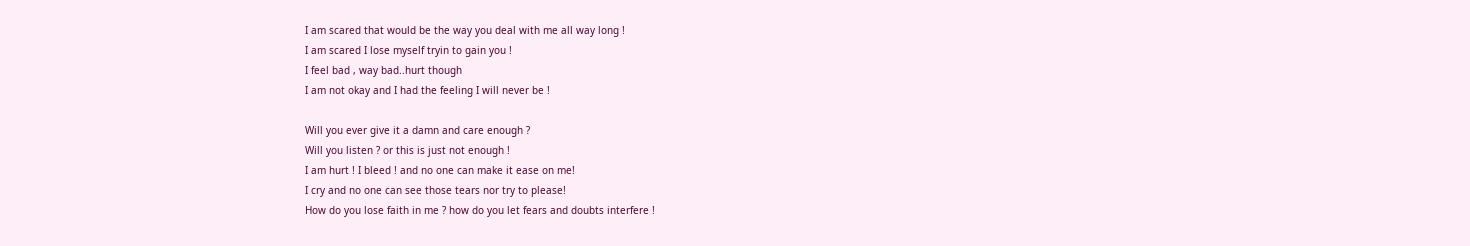I am scared that would be the way you deal with me all way long !
I am scared I lose myself tryin to gain you !
I feel bad , way bad..hurt though
I am not okay and I had the feeling I will never be !

Will you ever give it a damn and care enough ?
Will you listen ? or this is just not enough !
I am hurt ! I bleed ! and no one can make it ease on me!
I cry and no one can see those tears nor try to please!
How do you lose faith in me ? how do you let fears and doubts interfere !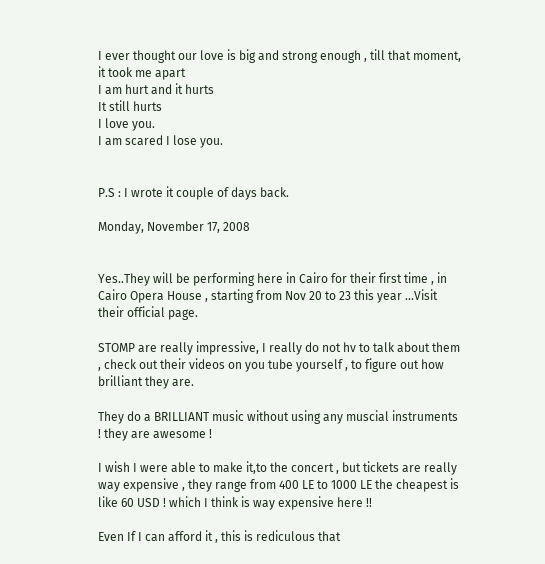I ever thought our love is big and strong enough , till that moment, it took me apart
I am hurt and it hurts
It still hurts
I love you.
I am scared I lose you.


P.S : I wrote it couple of days back.

Monday, November 17, 2008


Yes..They will be performing here in Cairo for their first time , in Cairo Opera House , starting from Nov 20 to 23 this year ...Visit their official page.

STOMP are really impressive, I really do not hv to talk about them , check out their videos on you tube yourself , to figure out how brilliant they are.

They do a BRILLIANT music without using any muscial instruments ! they are awesome !

I wish I were able to make it,to the concert , but tickets are really way expensive , they range from 400 LE to 1000 LE the cheapest is like 60 USD ! which I think is way expensive here !!

Even If I can afford it , this is rediculous that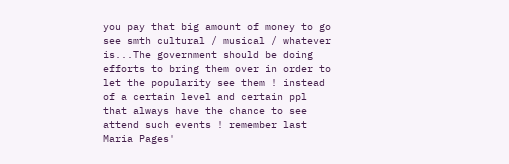you pay that big amount of money to go see smth cultural / musical / whatever is...The government should be doing efforts to bring them over in order to let the popularity see them ! instead of a certain level and certain ppl that always have the chance to see attend such events ! remember last Maria Pages'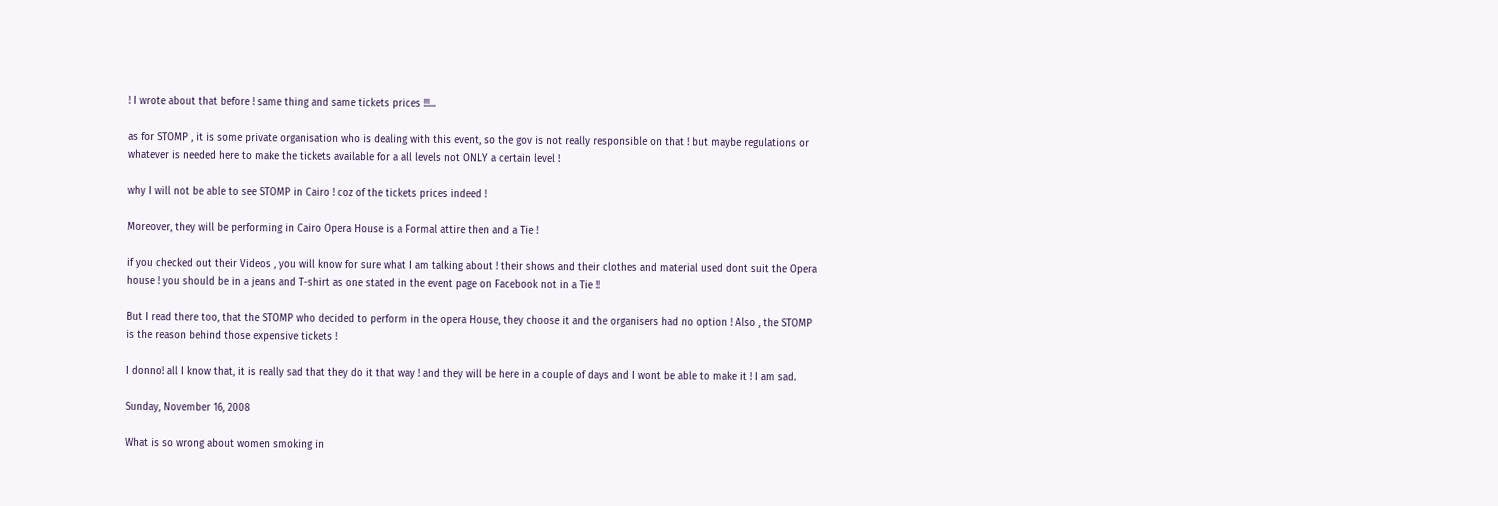! I wrote about that before ! same thing and same tickets prices !!!...

as for STOMP , it is some private organisation who is dealing with this event, so the gov is not really responsible on that ! but maybe regulations or whatever is needed here to make the tickets available for a all levels not ONLY a certain level !

why I will not be able to see STOMP in Cairo ! coz of the tickets prices indeed !

Moreover, they will be performing in Cairo Opera House is a Formal attire then and a Tie !

if you checked out their Videos , you will know for sure what I am talking about ! their shows and their clothes and material used dont suit the Opera house ! you should be in a jeans and T-shirt as one stated in the event page on Facebook not in a Tie !!

But I read there too, that the STOMP who decided to perform in the opera House, they choose it and the organisers had no option ! Also , the STOMP is the reason behind those expensive tickets !

I donno! all I know that, it is really sad that they do it that way ! and they will be here in a couple of days and I wont be able to make it ! I am sad.

Sunday, November 16, 2008

What is so wrong about women smoking in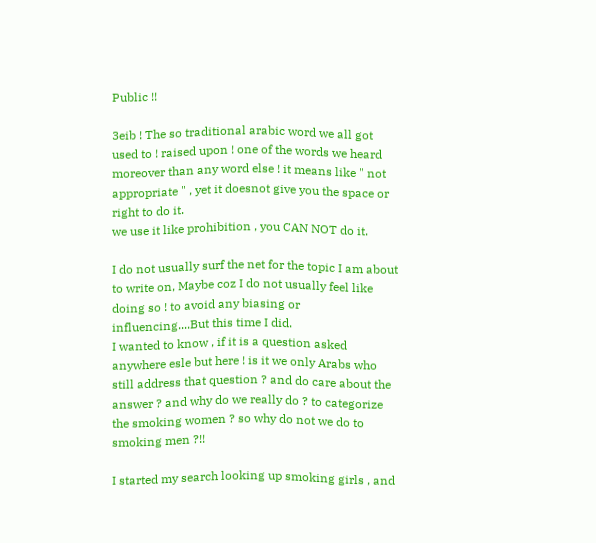Public !!

3eib ! The so traditional arabic word we all got used to ! raised upon ! one of the words we heard moreover than any word else ! it means like " not appropriate " , yet it doesnot give you the space or right to do it.
we use it like prohibition , you CAN NOT do it.

I do not usually surf the net for the topic I am about to write on, Maybe coz I do not usually feel like doing so ! to avoid any biasing or influencing....But this time I did.
I wanted to know , if it is a question asked anywhere esle but here ! is it we only Arabs who still address that question ? and do care about the answer ? and why do we really do ? to categorize the smoking women ? so why do not we do to smoking men ?!!

I started my search looking up smoking girls , and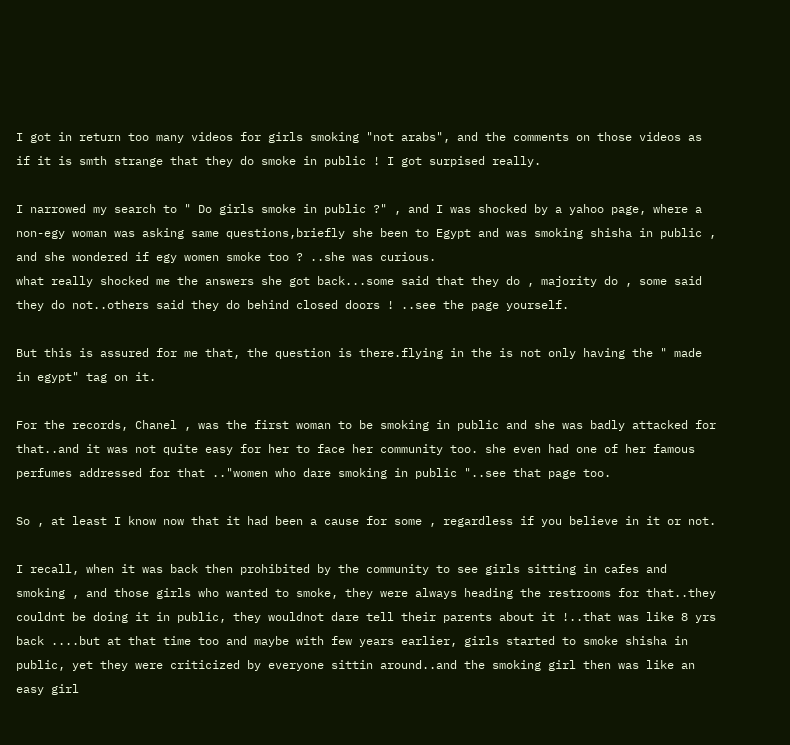I got in return too many videos for girls smoking "not arabs", and the comments on those videos as if it is smth strange that they do smoke in public ! I got surpised really.

I narrowed my search to " Do girls smoke in public ?" , and I was shocked by a yahoo page, where a non-egy woman was asking same questions,briefly she been to Egypt and was smoking shisha in public , and she wondered if egy women smoke too ? ..she was curious.
what really shocked me the answers she got back...some said that they do , majority do , some said they do not..others said they do behind closed doors ! ..see the page yourself.

But this is assured for me that, the question is there.flying in the is not only having the " made in egypt" tag on it.

For the records, Chanel , was the first woman to be smoking in public and she was badly attacked for that..and it was not quite easy for her to face her community too. she even had one of her famous perfumes addressed for that .."women who dare smoking in public "..see that page too.

So , at least I know now that it had been a cause for some , regardless if you believe in it or not.

I recall, when it was back then prohibited by the community to see girls sitting in cafes and smoking , and those girls who wanted to smoke, they were always heading the restrooms for that..they couldnt be doing it in public, they wouldnot dare tell their parents about it !..that was like 8 yrs back ....but at that time too and maybe with few years earlier, girls started to smoke shisha in public, yet they were criticized by everyone sittin around..and the smoking girl then was like an easy girl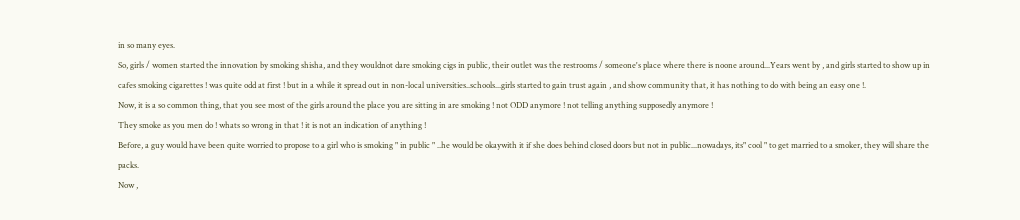in so many eyes.
So, girls / women started the innovation by smoking shisha, and they wouldnot dare smoking cigs in public, their outlet was the restrooms / someone's place where there is noone around...Years went by , and girls started to show up in cafes smoking cigarettes ! was quite odd at first ! but in a while it spread out in non-local universities..schools...girls started to gain trust again , and show community that, it has nothing to do with being an easy one !.
Now, it is a so common thing, that you see most of the girls around the place you are sitting in are smoking ! not ODD anymore ! not telling anything supposedly anymore !
They smoke as you men do ! whats so wrong in that ! it is not an indication of anything !
Before, a guy would have been quite worried to propose to a girl who is smoking " in public " ..he would be okaywith it if she does behind closed doors but not in public...nowadays, its" cool " to get married to a smoker, they will share the packs.
Now ,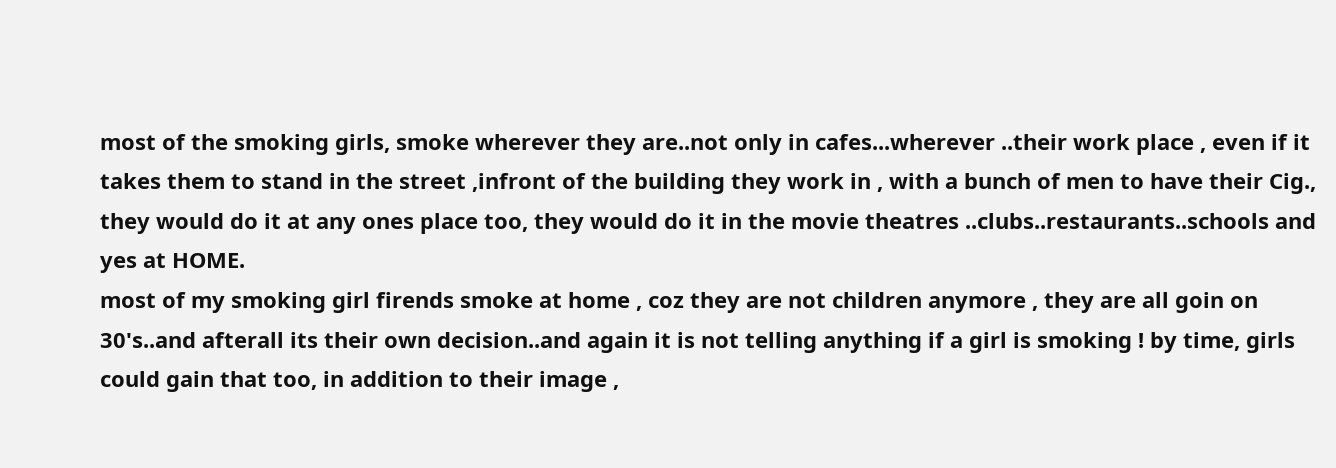most of the smoking girls, smoke wherever they are..not only in cafes...wherever ..their work place , even if it takes them to stand in the street ,infront of the building they work in , with a bunch of men to have their Cig., they would do it at any ones place too, they would do it in the movie theatres ..clubs..restaurants..schools and yes at HOME.
most of my smoking girl firends smoke at home , coz they are not children anymore , they are all goin on 30's..and afterall its their own decision..and again it is not telling anything if a girl is smoking ! by time, girls could gain that too, in addition to their image ,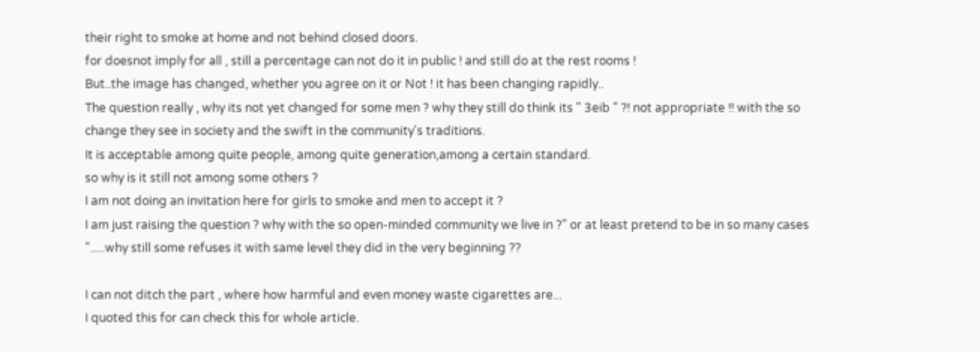their right to smoke at home and not behind closed doors.
for doesnot imply for all , still a percentage can not do it in public ! and still do at the rest rooms !
But..the image has changed, whether you agree on it or Not ! it has been changing rapidly..
The question really , why its not yet changed for some men ? why they still do think its " 3eib " ?! not appropriate !! with the so change they see in society and the swift in the community's traditions.
It is acceptable among quite people, among quite generation,among a certain standard.
so why is it still not among some others ?
I am not doing an invitation here for girls to smoke and men to accept it ?
I am just raising the question ? why with the so open-minded community we live in ?" or at least pretend to be in so many cases ".....why still some refuses it with same level they did in the very beginning ??

I can not ditch the part , where how harmful and even money waste cigarettes are...
I quoted this for can check this for whole article.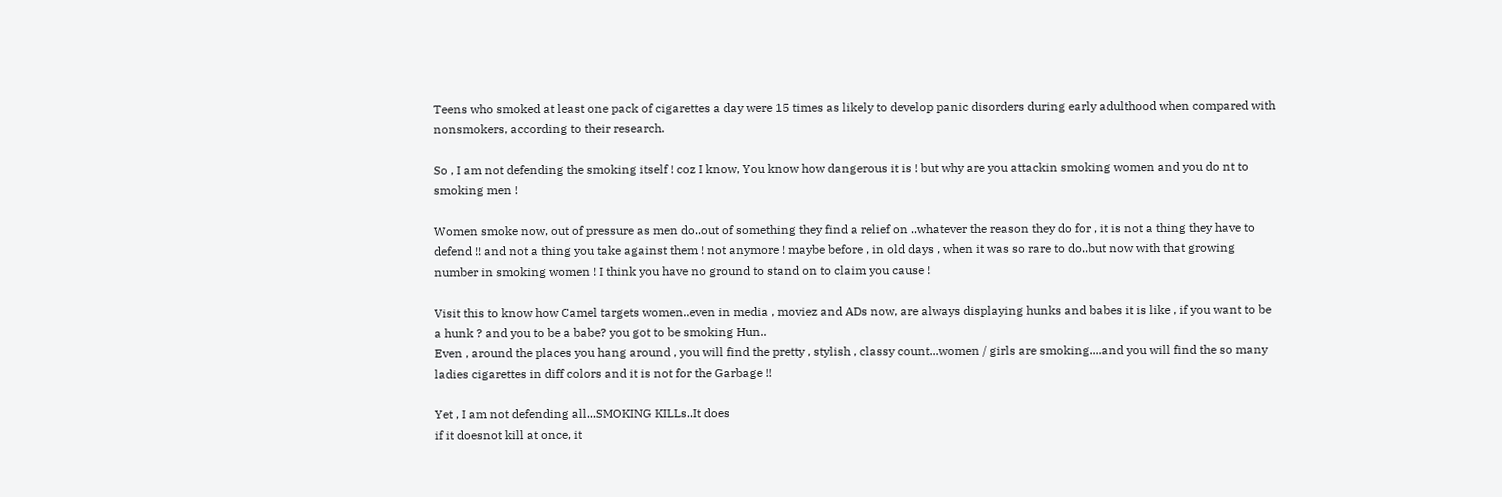Teens who smoked at least one pack of cigarettes a day were 15 times as likely to develop panic disorders during early adulthood when compared with nonsmokers, according to their research.

So , I am not defending the smoking itself ! coz I know, You know how dangerous it is ! but why are you attackin smoking women and you do nt to smoking men !

Women smoke now, out of pressure as men do..out of something they find a relief on ..whatever the reason they do for , it is not a thing they have to defend !! and not a thing you take against them ! not anymore ! maybe before , in old days , when it was so rare to do..but now with that growing number in smoking women ! I think you have no ground to stand on to claim you cause !

Visit this to know how Camel targets women..even in media , moviez and ADs now, are always displaying hunks and babes it is like , if you want to be a hunk ? and you to be a babe? you got to be smoking Hun..
Even , around the places you hang around , you will find the pretty , stylish , classy count...women / girls are smoking....and you will find the so many ladies cigarettes in diff colors and it is not for the Garbage !!

Yet , I am not defending all...SMOKING KILLs..It does
if it doesnot kill at once, it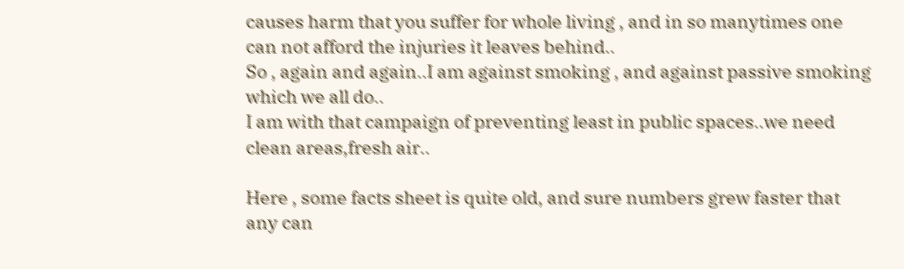causes harm that you suffer for whole living , and in so manytimes one can not afford the injuries it leaves behind..
So , again and again..I am against smoking , and against passive smoking which we all do..
I am with that campaign of preventing least in public spaces..we need clean areas,fresh air..

Here , some facts sheet is quite old, and sure numbers grew faster that any can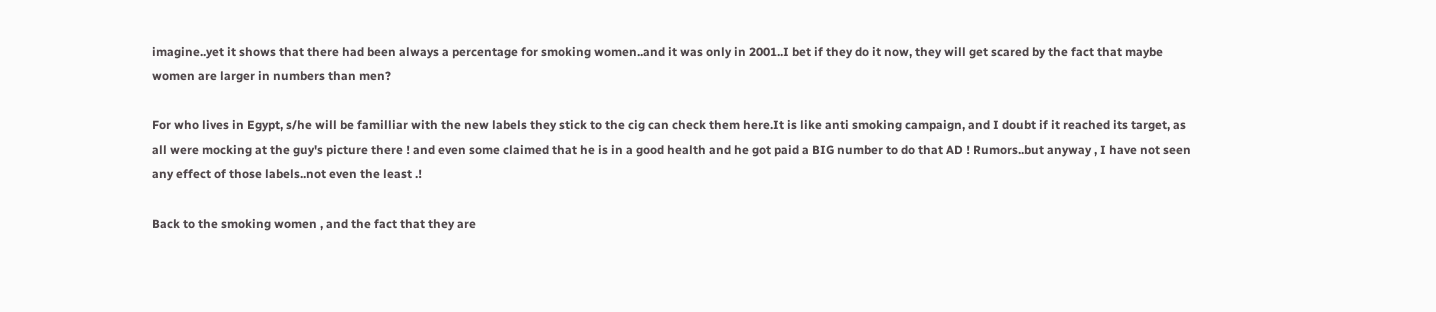imagine..yet it shows that there had been always a percentage for smoking women..and it was only in 2001..I bet if they do it now, they will get scared by the fact that maybe women are larger in numbers than men?

For who lives in Egypt, s/he will be familliar with the new labels they stick to the cig can check them here.It is like anti smoking campaign, and I doubt if it reached its target, as all were mocking at the guy's picture there ! and even some claimed that he is in a good health and he got paid a BIG number to do that AD ! Rumors..but anyway , I have not seen any effect of those labels..not even the least .!

Back to the smoking women , and the fact that they are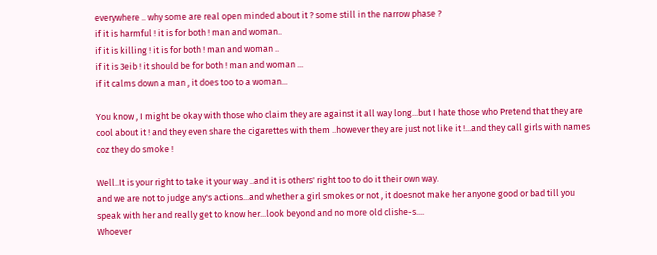everywhere .. why some are real open minded about it ? some still in the narrow phase ?
if it is harmful ! it is for both ! man and woman..
if it is killing ! it is for both ! man and woman ..
if it is 3eib ! it should be for both ! man and woman ...
if it calms down a man , it does too to a woman...

You know , I might be okay with those who claim they are against it all way long...but I hate those who Pretend that they are cool about it ! and they even share the cigarettes with them ..however they are just not like it !...and they call girls with names coz they do smoke !

Well..It is your right to take it your way ..and it is others' right too to do it their own way.
and we are not to judge any's actions...and whether a girl smokes or not , it doesnot make her anyone good or bad till you speak with her and really get to know her...look beyond and no more old clishe-s....
Whoever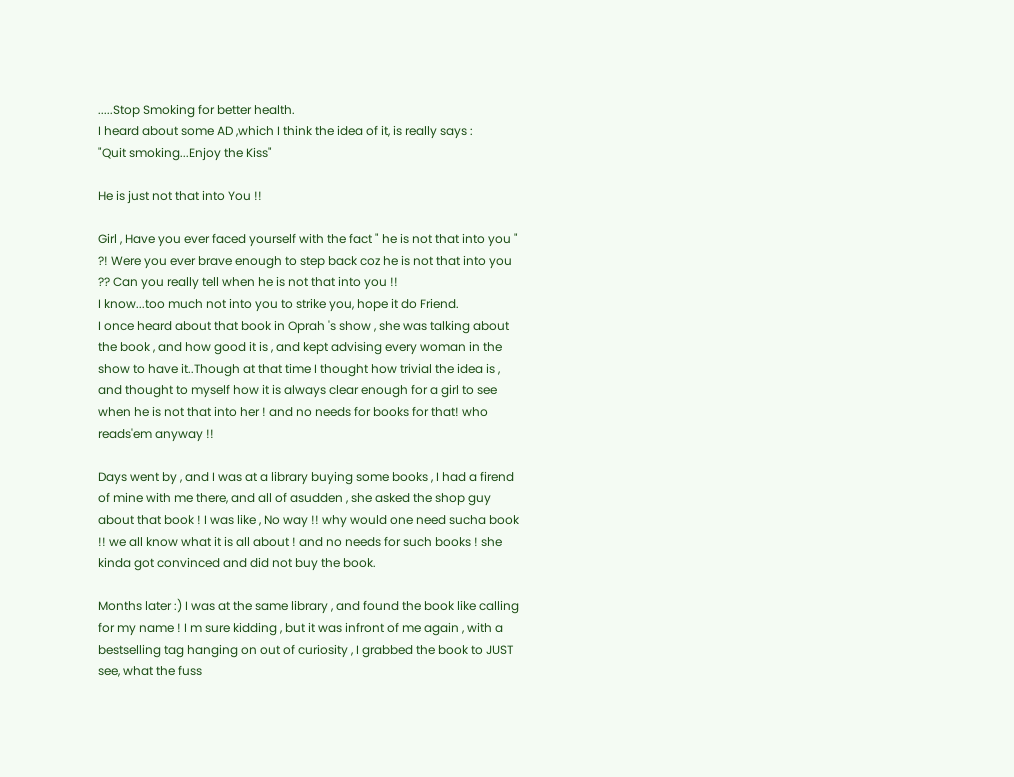.....Stop Smoking for better health.
I heard about some AD ,which I think the idea of it, is really says :
"Quit smoking...Enjoy the Kiss"

He is just not that into You !!

Girl , Have you ever faced yourself with the fact " he is not that into you " ?! Were you ever brave enough to step back coz he is not that into you ?? Can you really tell when he is not that into you !!
I know...too much not into you to strike you, hope it do Friend.
I once heard about that book in Oprah 's show , she was talking about the book , and how good it is , and kept advising every woman in the show to have it..Though at that time I thought how trivial the idea is , and thought to myself how it is always clear enough for a girl to see when he is not that into her ! and no needs for books for that! who reads'em anyway !!

Days went by , and I was at a library buying some books , I had a firend of mine with me there, and all of asudden , she asked the shop guy about that book ! I was like , No way !! why would one need sucha book !! we all know what it is all about ! and no needs for such books ! she kinda got convinced and did not buy the book.

Months later :) I was at the same library , and found the book like calling for my name ! I m sure kidding , but it was infront of me again , with a bestselling tag hanging on out of curiosity , I grabbed the book to JUST see, what the fuss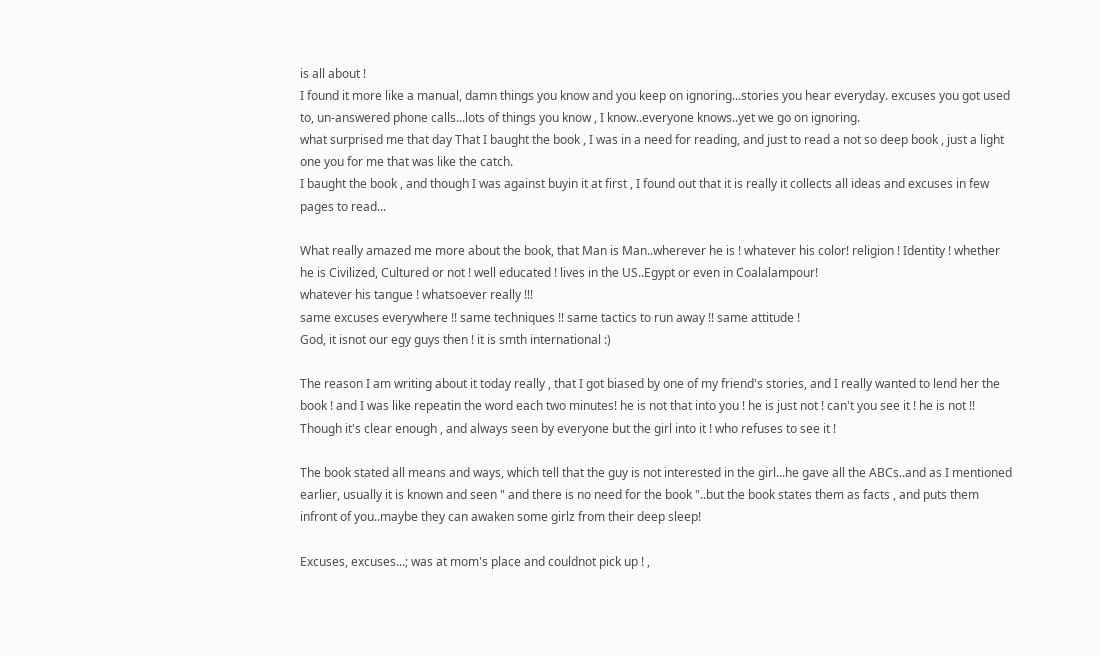is all about !
I found it more like a manual, damn things you know and you keep on ignoring...stories you hear everyday. excuses you got used to, un-answered phone calls...lots of things you know , I know..everyone knows..yet we go on ignoring.
what surprised me that day That I baught the book , I was in a need for reading, and just to read a not so deep book , just a light one you for me that was like the catch.
I baught the book , and though I was against buyin it at first , I found out that it is really it collects all ideas and excuses in few pages to read...

What really amazed me more about the book, that Man is Man..wherever he is ! whatever his color! religion ! Identity ! whether he is Civilized, Cultured or not ! well educated ! lives in the US..Egypt or even in Coalalampour!
whatever his tangue ! whatsoever really !!!
same excuses everywhere !! same techniques !! same tactics to run away !! same attitude !
God, it isnot our egy guys then ! it is smth international :)

The reason I am writing about it today really , that I got biased by one of my friend's stories, and I really wanted to lend her the book ! and I was like repeatin the word each two minutes! he is not that into you ! he is just not ! can't you see it ! he is not !!
Though it's clear enough , and always seen by everyone but the girl into it ! who refuses to see it !

The book stated all means and ways, which tell that the guy is not interested in the girl...he gave all the ABCs..and as I mentioned earlier, usually it is known and seen " and there is no need for the book "..but the book states them as facts , and puts them infront of you..maybe they can awaken some girlz from their deep sleep!

Excuses, excuses...; was at mom's place and couldnot pick up ! ,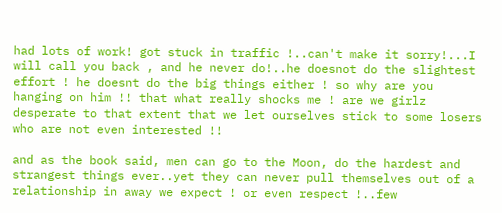had lots of work! got stuck in traffic !..can't make it sorry!...I will call you back , and he never do!..he doesnot do the slightest effort ! he doesnt do the big things either ! so why are you hanging on him !! that what really shocks me ! are we girlz desperate to that extent that we let ourselves stick to some losers who are not even interested !!

and as the book said, men can go to the Moon, do the hardest and strangest things ever..yet they can never pull themselves out of a relationship in away we expect ! or even respect !..few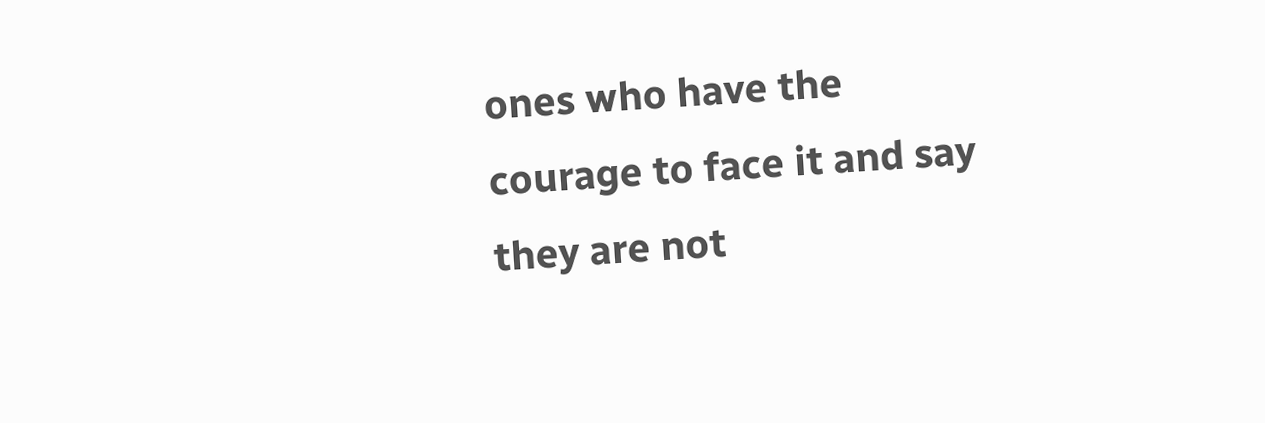ones who have the courage to face it and say they are not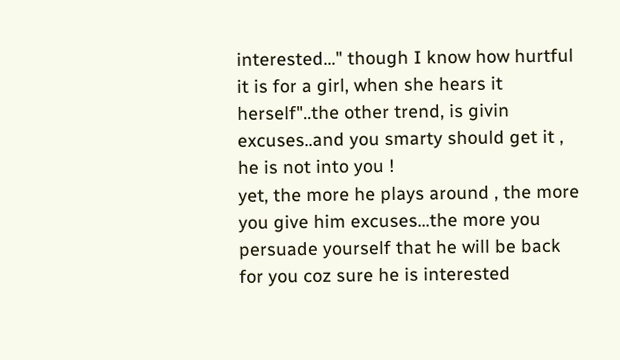interested..." though I know how hurtful it is for a girl, when she hears it herself"..the other trend, is givin excuses..and you smarty should get it , he is not into you !
yet, the more he plays around , the more you give him excuses...the more you persuade yourself that he will be back for you coz sure he is interested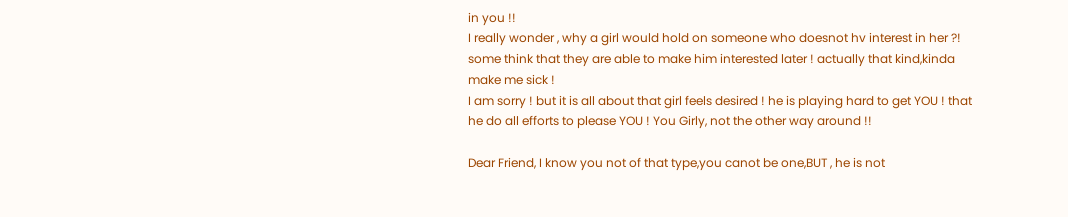in you !!
I really wonder , why a girl would hold on someone who doesnot hv interest in her ?! some think that they are able to make him interested later ! actually that kind,kinda make me sick !
I am sorry ! but it is all about that girl feels desired ! he is playing hard to get YOU ! that he do all efforts to please YOU ! You Girly, not the other way around !!

Dear Friend, I know you not of that type,you canot be one,BUT , he is not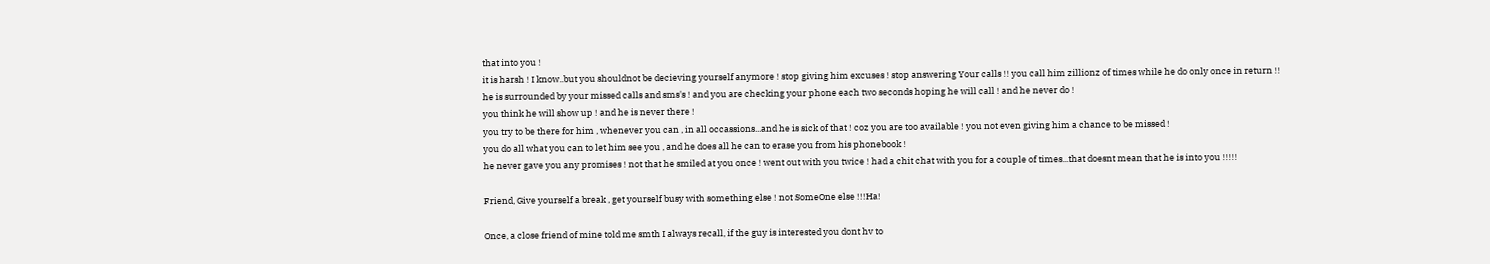that into you !
it is harsh ! I know..but you shouldnot be decieving yourself anymore ! stop giving him excuses ! stop answering Your calls !! you call him zillionz of times while he do only once in return !!
he is surrounded by your missed calls and sms's ! and you are checking your phone each two seconds hoping he will call ! and he never do !
you think he will show up ! and he is never there !
you try to be there for him , whenever you can , in all occassions...and he is sick of that ! coz you are too available ! you not even giving him a chance to be missed !
you do all what you can to let him see you , and he does all he can to erase you from his phonebook !
he never gave you any promises ! not that he smiled at you once ! went out with you twice ! had a chit chat with you for a couple of times...that doesnt mean that he is into you !!!!!

Friend, Give yourself a break , get yourself busy with something else ! not SomeOne else !!!Ha!

Once, a close friend of mine told me smth I always recall, if the guy is interested you dont hv to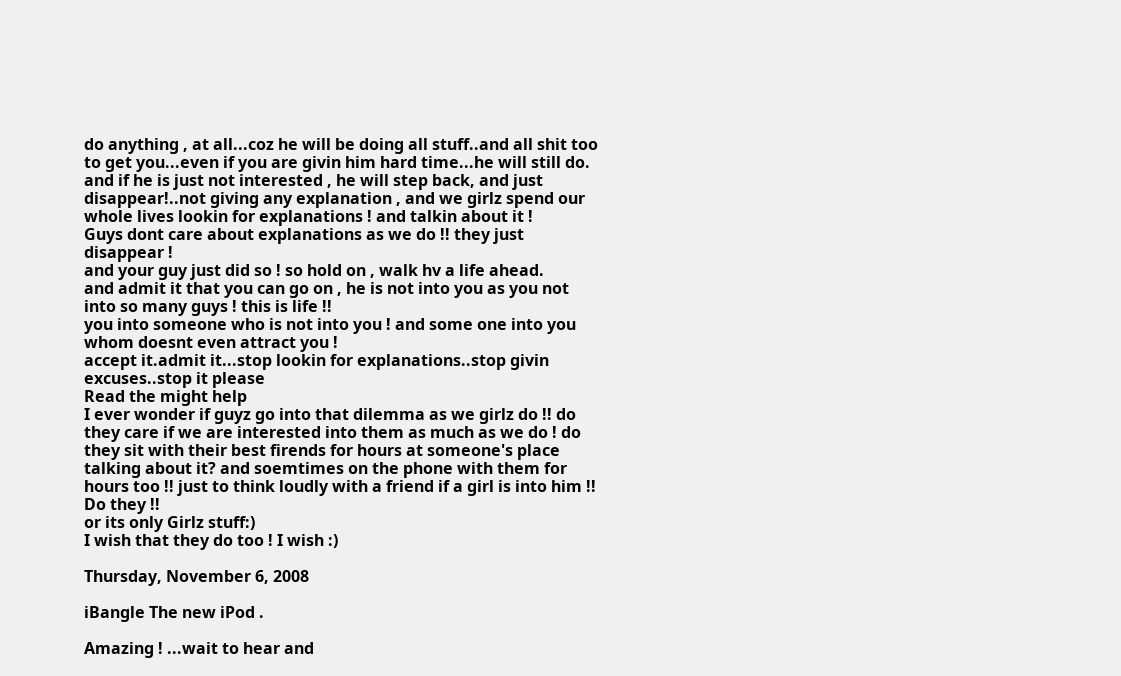do anything , at all...coz he will be doing all stuff..and all shit too to get you...even if you are givin him hard time...he will still do.
and if he is just not interested , he will step back, and just disappear!..not giving any explanation , and we girlz spend our whole lives lookin for explanations ! and talkin about it !
Guys dont care about explanations as we do !! they just disappear !
and your guy just did so ! so hold on , walk hv a life ahead.
and admit it that you can go on , he is not into you as you not into so many guys ! this is life !!
you into someone who is not into you ! and some one into you whom doesnt even attract you !
accept it.admit it...stop lookin for explanations..stop givin excuses..stop it please
Read the might help
I ever wonder if guyz go into that dilemma as we girlz do !! do they care if we are interested into them as much as we do ! do they sit with their best firends for hours at someone's place talking about it? and soemtimes on the phone with them for hours too !! just to think loudly with a friend if a girl is into him !! Do they !!
or its only Girlz stuff:)
I wish that they do too ! I wish :)

Thursday, November 6, 2008

iBangle The new iPod .

Amazing ! ...wait to hear and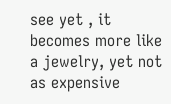see yet , it becomes more like a jewelry, yet not as expensive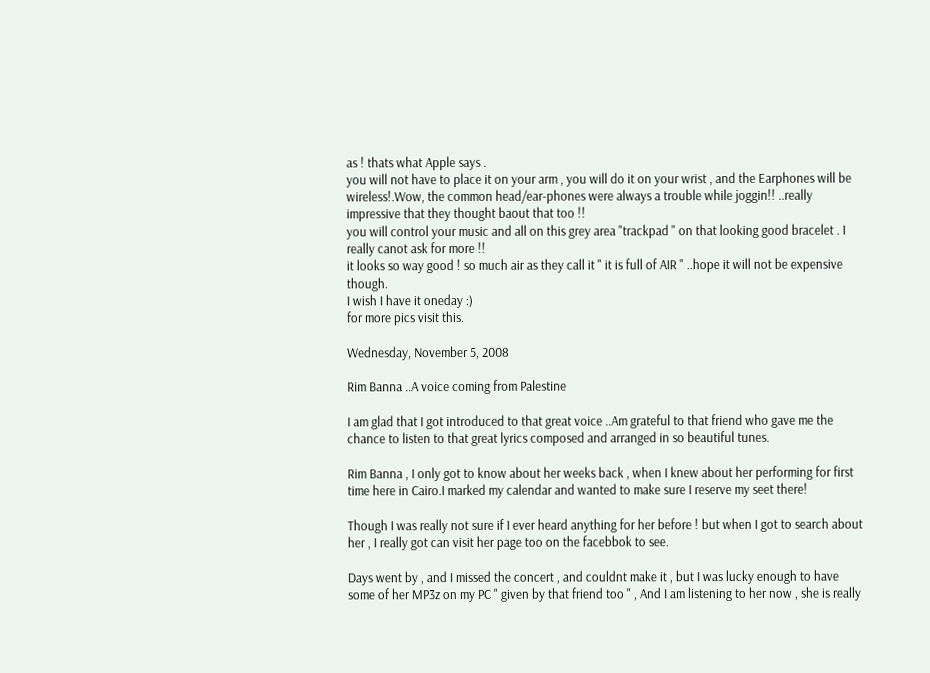as ! thats what Apple says .
you will not have to place it on your arm , you will do it on your wrist , and the Earphones will be wireless!.Wow, the common head/ear-phones were always a trouble while joggin!! ..really impressive that they thought baout that too !!
you will control your music and all on this grey area "trackpad " on that looking good bracelet . I really canot ask for more !!
it looks so way good ! so much air as they call it " it is full of AIR " ..hope it will not be expensive though.
I wish I have it oneday :)
for more pics visit this.

Wednesday, November 5, 2008

Rim Banna ..A voice coming from Palestine

I am glad that I got introduced to that great voice ..Am grateful to that friend who gave me the chance to listen to that great lyrics composed and arranged in so beautiful tunes.

Rim Banna , I only got to know about her weeks back , when I knew about her performing for first time here in Cairo.I marked my calendar and wanted to make sure I reserve my seet there!

Though I was really not sure if I ever heard anything for her before ! but when I got to search about her , I really got can visit her page too on the facebbok to see.

Days went by , and I missed the concert , and couldnt make it , but I was lucky enough to have some of her MP3z on my PC " given by that friend too " , And I am listening to her now , she is really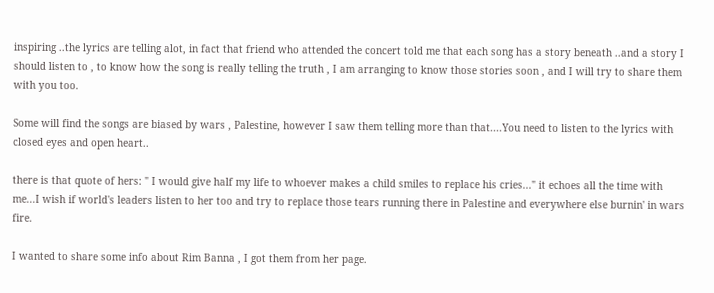inspiring ..the lyrics are telling alot, in fact that friend who attended the concert told me that each song has a story beneath ..and a story I should listen to , to know how the song is really telling the truth , I am arranging to know those stories soon , and I will try to share them with you too.

Some will find the songs are biased by wars , Palestine, however I saw them telling more than that....You need to listen to the lyrics with closed eyes and open heart..

there is that quote of hers: " I would give half my life to whoever makes a child smiles to replace his cries..." it echoes all the time with me...I wish if world's leaders listen to her too and try to replace those tears running there in Palestine and everywhere else burnin' in wars fire.

I wanted to share some info about Rim Banna , I got them from her page.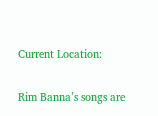Current Location:

Rim Banna’s songs are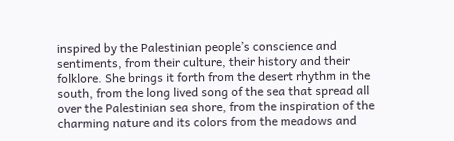inspired by the Palestinian people’s conscience and sentiments, from their culture, their history and their folklore. She brings it forth from the desert rhythm in the south, from the long lived song of the sea that spread all over the Palestinian sea shore, from the inspiration of the charming nature and its colors from the meadows and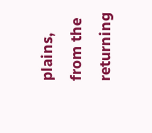plains, from the returning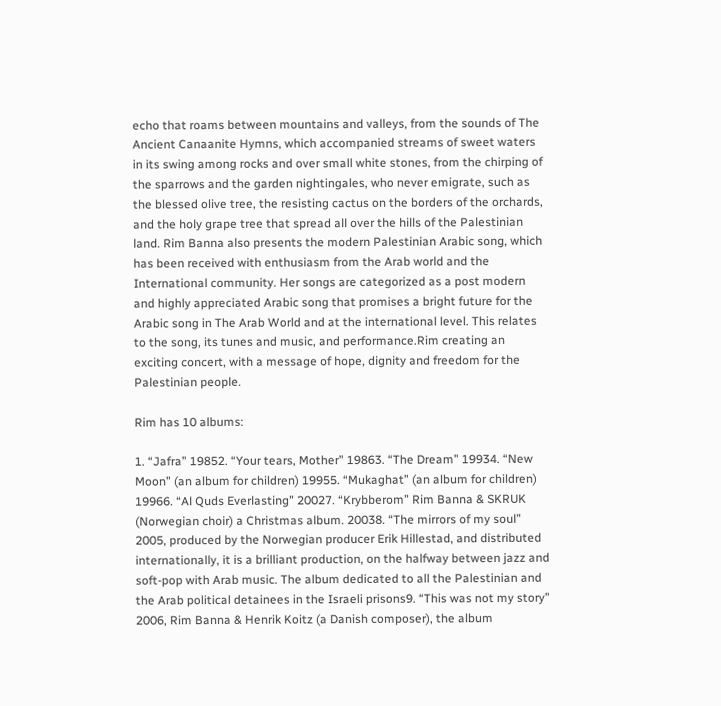echo that roams between mountains and valleys, from the sounds of The Ancient Canaanite Hymns, which accompanied streams of sweet waters in its swing among rocks and over small white stones, from the chirping of the sparrows and the garden nightingales, who never emigrate, such as the blessed olive tree, the resisting cactus on the borders of the orchards, and the holy grape tree that spread all over the hills of the Palestinian land. Rim Banna also presents the modern Palestinian Arabic song, which has been received with enthusiasm from the Arab world and the International community. Her songs are categorized as a post modern and highly appreciated Arabic song that promises a bright future for the Arabic song in The Arab World and at the international level. This relates to the song, its tunes and music, and performance.Rim creating an exciting concert, with a message of hope, dignity and freedom for the Palestinian people.

Rim has 10 albums:

1. “Jafra” 19852. “Your tears, Mother” 19863. “The Dream” 19934. “New Moon” (an album for children) 19955. “Mukaghat” (an album for children) 19966. “Al Quds Everlasting” 20027. “Krybberom” Rim Banna & SKRUK (Norwegian choir) a Christmas album. 20038. “The mirrors of my soul” 2005, produced by the Norwegian producer Erik Hillestad, and distributed internationally, it is a brilliant production, on the halfway between jazz and soft-pop with Arab music. The album dedicated to all the Palestinian and the Arab political detainees in the Israeli prisons9. “This was not my story” 2006, Rim Banna & Henrik Koitz (a Danish composer), the album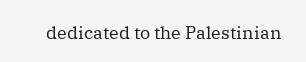dedicated to the Palestinian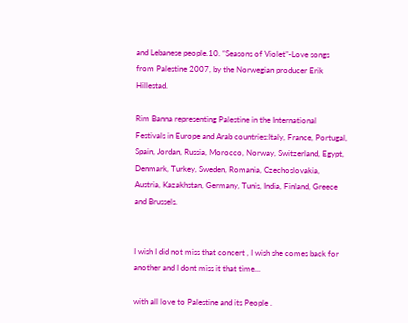and Lebanese people.10. “Seasons of Violet”-Love songs from Palestine 2007, by the Norwegian producer Erik Hillestad.

Rim Banna representing Palestine in the International Festivals in Europe and Arab countries:Italy, France, Portugal, Spain, Jordan, Russia, Morocco, Norway, Switzerland, Egypt, Denmark, Turkey, Sweden, Romania, Czechoslovakia, Austria, Kazakhstan, Germany, Tunis, India, Finland, Greece and Brussels.


I wish I did not miss that concert , I wish she comes back for another and I dont miss it that time...

with all love to Palestine and its People .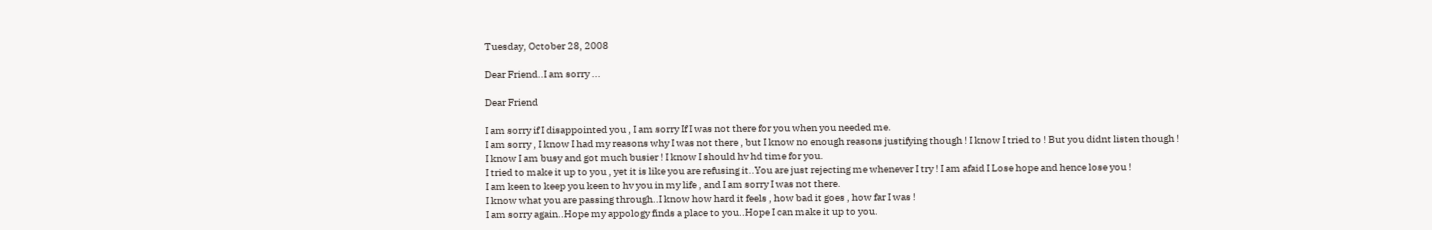Tuesday, October 28, 2008

Dear Friend..I am sorry ...

Dear Friend

I am sorry if I disappointed you , I am sorry If I was not there for you when you needed me.
I am sorry , I know I had my reasons why I was not there , but I know no enough reasons justifying though ! I know I tried to ! But you didnt listen though !
I know I am busy and got much busier ! I know I should hv hd time for you.
I tried to make it up to you , yet it is like you are refusing it..You are just rejecting me whenever I try ! I am afaid I Lose hope and hence lose you !
I am keen to keep you keen to hv you in my life , and I am sorry I was not there.
I know what you are passing through..I know how hard it feels , how bad it goes , how far I was !
I am sorry again..Hope my appology finds a place to you..Hope I can make it up to you.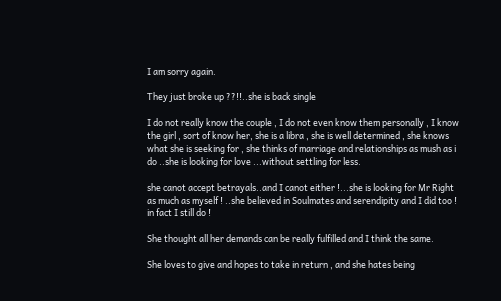I am sorry again.

They just broke up ??!!..she is back single

I do not really know the couple , I do not even know them personally , I know the girl , sort of know her, she is a libra , she is well determined , she knows what she is seeking for , she thinks of marriage and relationships as mush as i do ..she is looking for love ...without settling for less.

she canot accept betrayals..and I canot either !...she is looking for Mr Right as much as myself ! ..she believed in Soulmates and serendipity and I did too ! in fact I still do !

She thought all her demands can be really fulfilled and I think the same.

She loves to give and hopes to take in return , and she hates being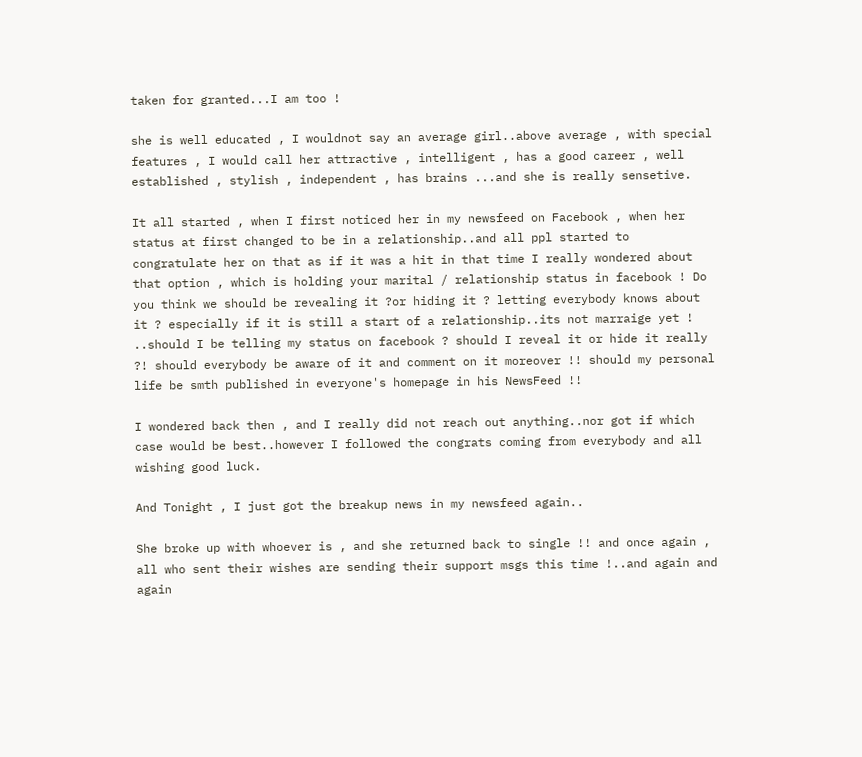taken for granted...I am too !

she is well educated , I wouldnot say an average girl..above average , with special features , I would call her attractive , intelligent , has a good career , well established , stylish , independent , has brains ...and she is really sensetive.

It all started , when I first noticed her in my newsfeed on Facebook , when her status at first changed to be in a relationship..and all ppl started to congratulate her on that as if it was a hit in that time I really wondered about that option , which is holding your marital / relationship status in facebook ! Do you think we should be revealing it ?or hiding it ? letting everybody knows about it ? especially if it is still a start of a relationship..its not marraige yet ! ..should I be telling my status on facebook ? should I reveal it or hide it really ?! should everybody be aware of it and comment on it moreover !! should my personal life be smth published in everyone's homepage in his NewsFeed !!

I wondered back then , and I really did not reach out anything..nor got if which case would be best..however I followed the congrats coming from everybody and all wishing good luck.

And Tonight , I just got the breakup news in my newsfeed again..

She broke up with whoever is , and she returned back to single !! and once again , all who sent their wishes are sending their support msgs this time !..and again and again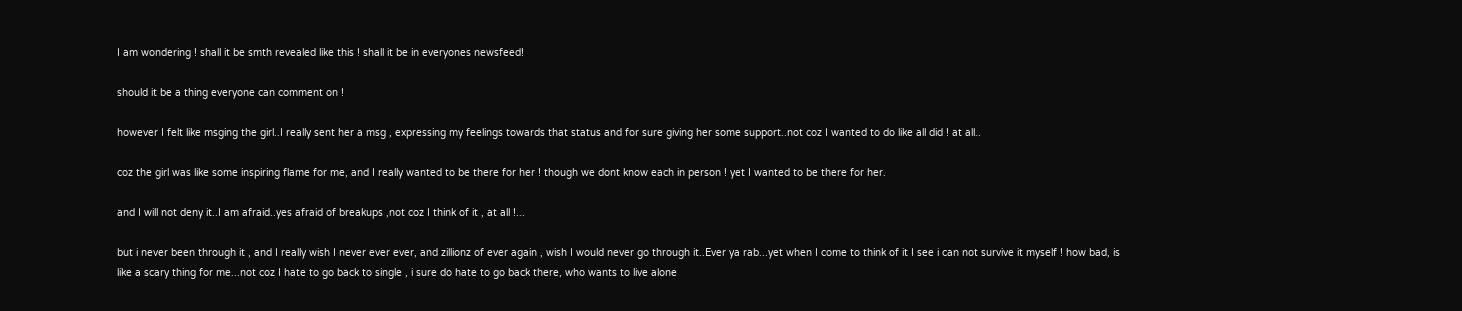I am wondering ! shall it be smth revealed like this ! shall it be in everyones newsfeed!

should it be a thing everyone can comment on !

however I felt like msging the girl..I really sent her a msg , expressing my feelings towards that status and for sure giving her some support..not coz I wanted to do like all did ! at all..

coz the girl was like some inspiring flame for me, and I really wanted to be there for her ! though we dont know each in person ! yet I wanted to be there for her.

and I will not deny it..I am afraid..yes afraid of breakups ,not coz I think of it , at all !...

but i never been through it , and I really wish I never ever ever, and zillionz of ever again , wish I would never go through it..Ever ya rab...yet when I come to think of it I see i can not survive it myself ! how bad, is like a scary thing for me...not coz I hate to go back to single , i sure do hate to go back there, who wants to live alone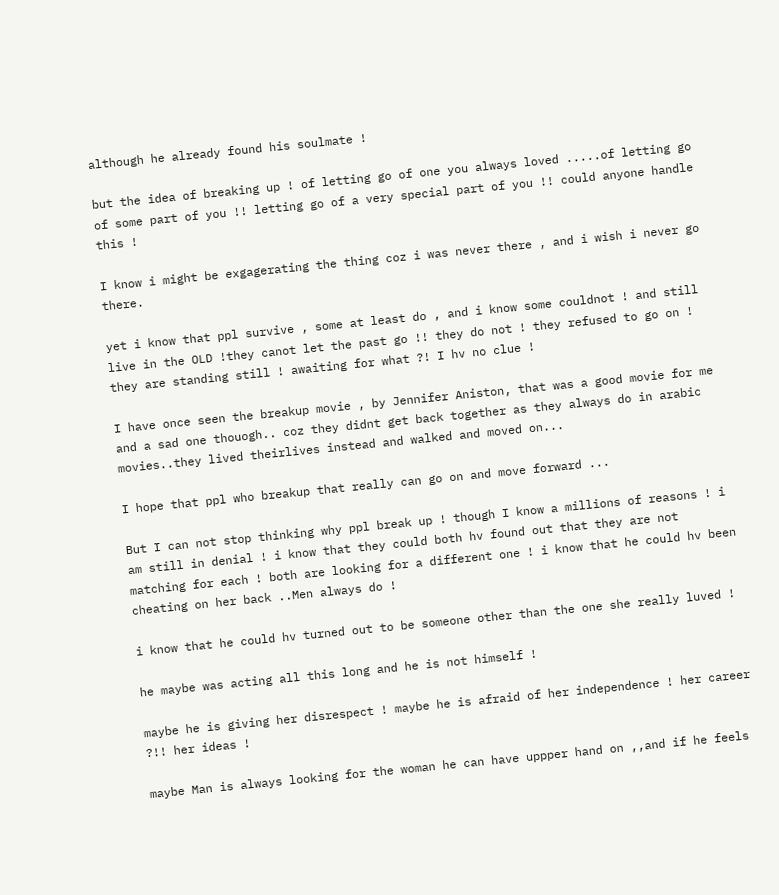although he already found his soulmate !

but the idea of breaking up ! of letting go of one you always loved .....of letting go of some part of you !! letting go of a very special part of you !! could anyone handle this !

I know i might be exgagerating the thing coz i was never there , and i wish i never go there.

yet i know that ppl survive , some at least do , and i know some couldnot ! and still live in the OLD !they canot let the past go !! they do not ! they refused to go on ! they are standing still ! awaiting for what ?! I hv no clue !

I have once seen the breakup movie , by Jennifer Aniston, that was a good movie for me and a sad one thouogh.. coz they didnt get back together as they always do in arabic movies..they lived theirlives instead and walked and moved on...

I hope that ppl who breakup that really can go on and move forward ...

But I can not stop thinking why ppl break up ! though I know a millions of reasons ! i am still in denial ! i know that they could both hv found out that they are not matching for each ! both are looking for a different one ! i know that he could hv been cheating on her back ..Men always do !

i know that he could hv turned out to be someone other than the one she really luved !

he maybe was acting all this long and he is not himself !

maybe he is giving her disrespect ! maybe he is afraid of her independence ! her career ?!! her ideas !

maybe Man is always looking for the woman he can have uppper hand on ,,and if he feels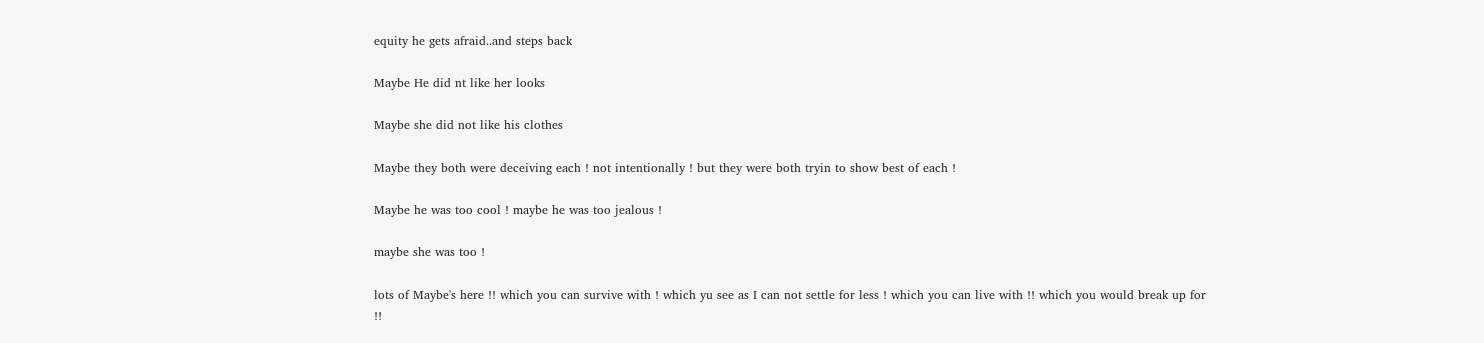equity he gets afraid..and steps back

Maybe He did nt like her looks

Maybe she did not like his clothes

Maybe they both were deceiving each ! not intentionally ! but they were both tryin to show best of each !

Maybe he was too cool ! maybe he was too jealous !

maybe she was too !

lots of Maybe's here !! which you can survive with ! which yu see as I can not settle for less ! which you can live with !! which you would break up for !!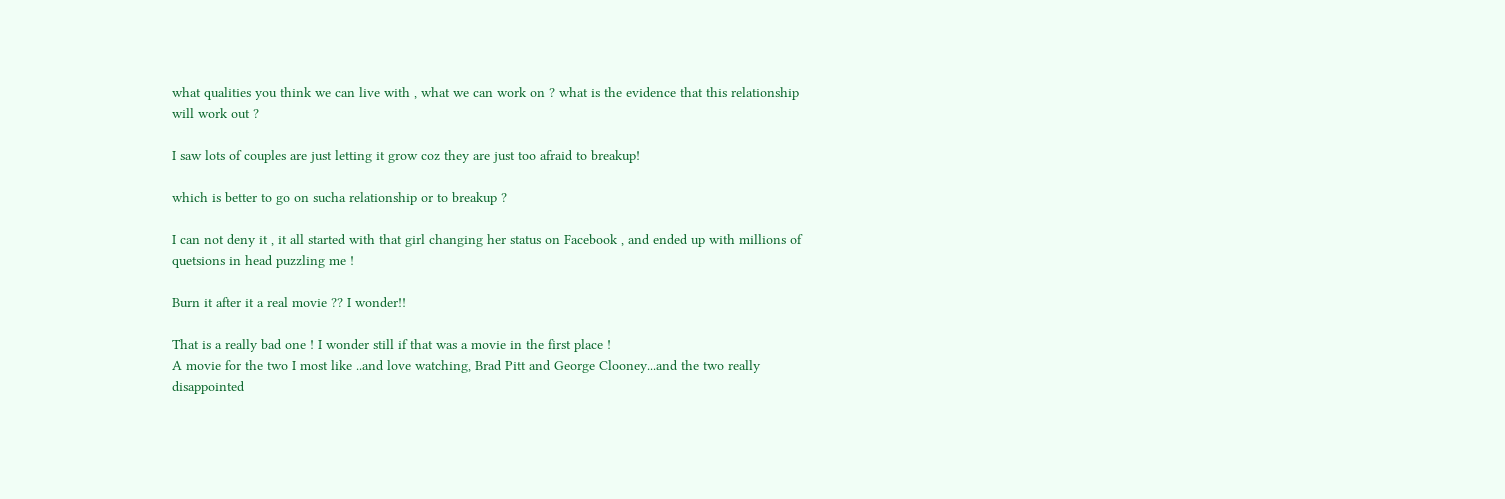what qualities you think we can live with , what we can work on ? what is the evidence that this relationship will work out ?

I saw lots of couples are just letting it grow coz they are just too afraid to breakup!

which is better to go on sucha relationship or to breakup ?

I can not deny it , it all started with that girl changing her status on Facebook , and ended up with millions of quetsions in head puzzling me !

Burn it after it a real movie ?? I wonder!!

That is a really bad one ! I wonder still if that was a movie in the first place !
A movie for the two I most like ..and love watching, Brad Pitt and George Clooney...and the two really disappointed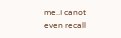me..I canot even recall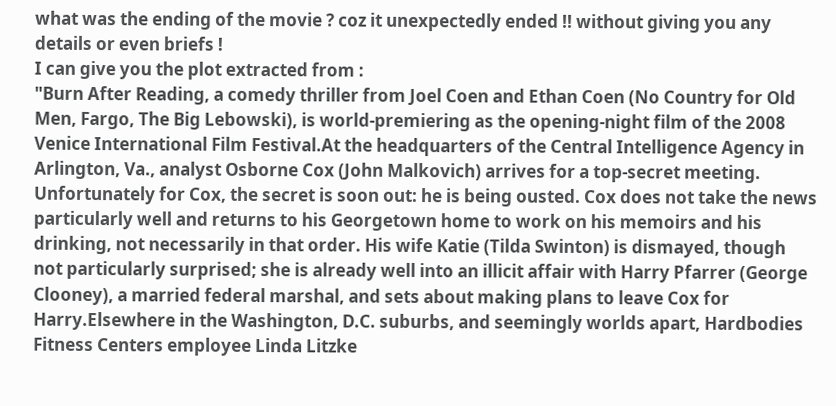what was the ending of the movie ? coz it unexpectedly ended !! without giving you any details or even briefs !
I can give you the plot extracted from :
"Burn After Reading, a comedy thriller from Joel Coen and Ethan Coen (No Country for Old Men, Fargo, The Big Lebowski), is world-premiering as the opening-night film of the 2008 Venice International Film Festival.At the headquarters of the Central Intelligence Agency in Arlington, Va., analyst Osborne Cox (John Malkovich) arrives for a top-secret meeting. Unfortunately for Cox, the secret is soon out: he is being ousted. Cox does not take the news particularly well and returns to his Georgetown home to work on his memoirs and his drinking, not necessarily in that order. His wife Katie (Tilda Swinton) is dismayed, though not particularly surprised; she is already well into an illicit affair with Harry Pfarrer (George Clooney), a married federal marshal, and sets about making plans to leave Cox for Harry.Elsewhere in the Washington, D.C. suburbs, and seemingly worlds apart, Hardbodies Fitness Centers employee Linda Litzke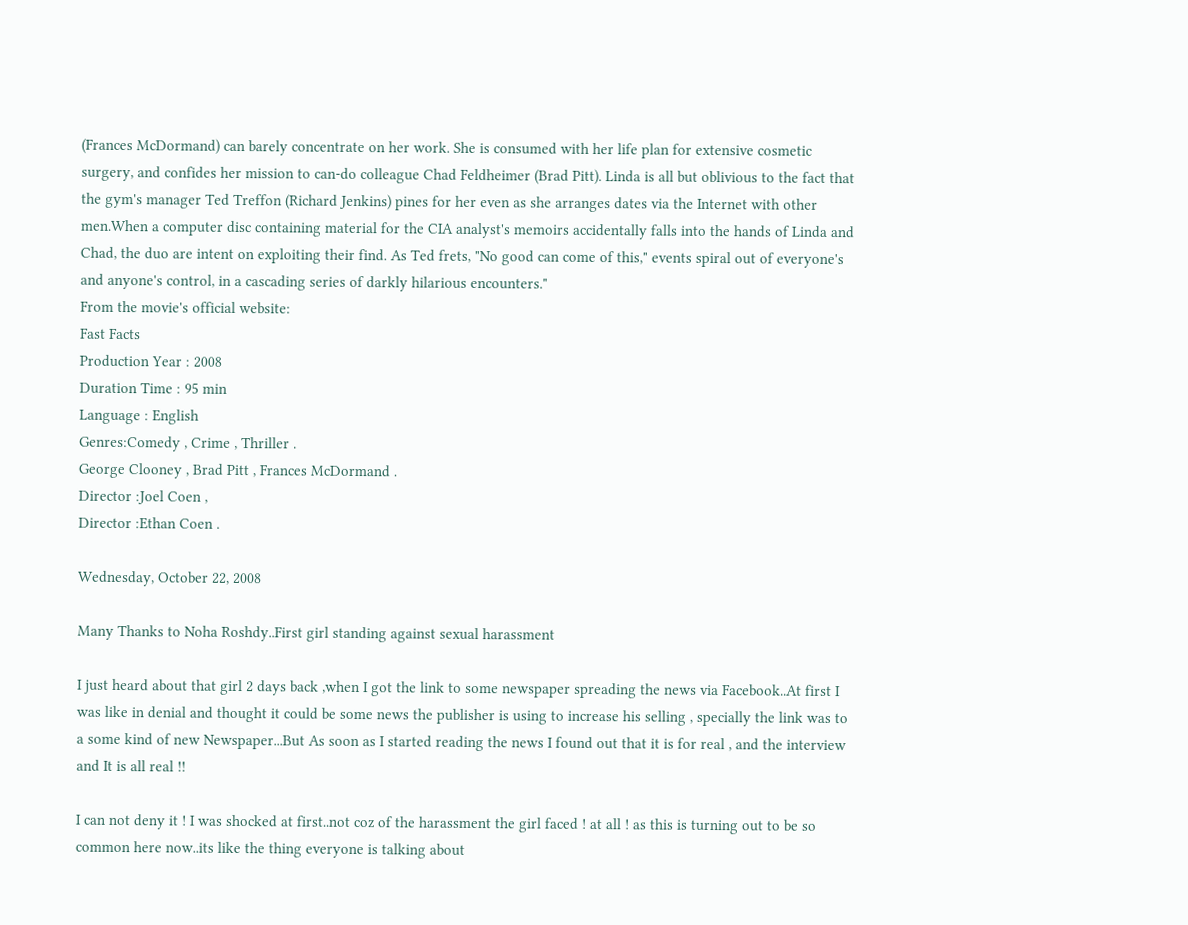(Frances McDormand) can barely concentrate on her work. She is consumed with her life plan for extensive cosmetic surgery, and confides her mission to can-do colleague Chad Feldheimer (Brad Pitt). Linda is all but oblivious to the fact that the gym's manager Ted Treffon (Richard Jenkins) pines for her even as she arranges dates via the Internet with other men.When a computer disc containing material for the CIA analyst's memoirs accidentally falls into the hands of Linda and Chad, the duo are intent on exploiting their find. As Ted frets, "No good can come of this," events spiral out of everyone's and anyone's control, in a cascading series of darkly hilarious encounters."
From the movie's official website:
Fast Facts
Production Year : 2008
Duration Time : 95 min
Language : English
Genres:Comedy , Crime , Thriller .
George Clooney , Brad Pitt , Frances McDormand .
Director :Joel Coen ,
Director :Ethan Coen .

Wednesday, October 22, 2008

Many Thanks to Noha Roshdy..First girl standing against sexual harassment

I just heard about that girl 2 days back ,when I got the link to some newspaper spreading the news via Facebook..At first I was like in denial and thought it could be some news the publisher is using to increase his selling , specially the link was to a some kind of new Newspaper...But As soon as I started reading the news I found out that it is for real , and the interview and It is all real !!

I can not deny it ! I was shocked at first..not coz of the harassment the girl faced ! at all ! as this is turning out to be so common here now..its like the thing everyone is talking about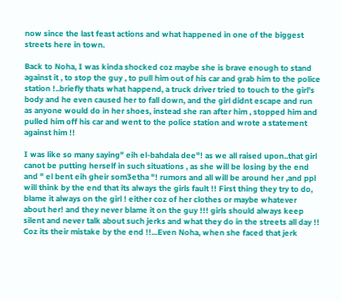now since the last feast actions and what happened in one of the biggest streets here in town.

Back to Noha, I was kinda shocked coz maybe she is brave enough to stand against it , to stop the guy , to pull him out of his car and grab him to the police station !..briefly thats what happend, a truck driver tried to touch to the girl's body and he even caused her to fall down, and the girl didnt escape and run as anyone would do in her shoes, instead she ran after him , stopped him and pulled him off his car and went to the police station and wrote a statement against him !!

I was like so many saying" eih el-bahdala dee"! as we all raised upon..that girl canot be putting herself in such situations , as she will be losing by the end and " el bent eih gheir som3etha "! rumors and all will be around her ,and ppl will think by the end that its always the girls fault !! First thing they try to do, blame it always on the girl ! either coz of her clothes or maybe whatever about her! and they never blame it on the guy !!! girls should always keep silent and never talk about such jerks and what they do in the streets all day !! Coz its their mistake by the end !!...Even Noha, when she faced that jerk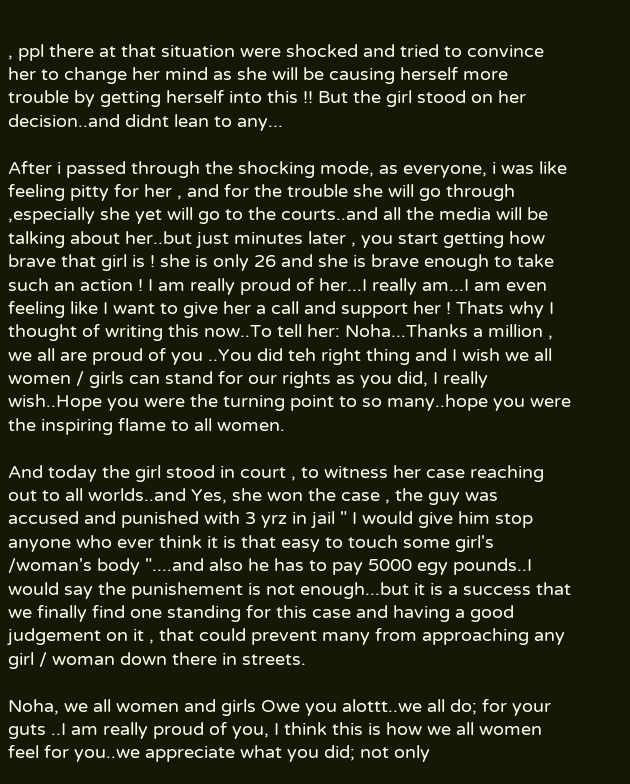, ppl there at that situation were shocked and tried to convince her to change her mind as she will be causing herself more trouble by getting herself into this !! But the girl stood on her decision..and didnt lean to any...

After i passed through the shocking mode, as everyone, i was like feeling pitty for her , and for the trouble she will go through ,especially she yet will go to the courts..and all the media will be talking about her..but just minutes later , you start getting how brave that girl is ! she is only 26 and she is brave enough to take such an action ! I am really proud of her...I really am...I am even feeling like I want to give her a call and support her ! Thats why I thought of writing this now..To tell her: Noha...Thanks a million , we all are proud of you ..You did teh right thing and I wish we all women / girls can stand for our rights as you did, I really wish..Hope you were the turning point to so many..hope you were the inspiring flame to all women.

And today the girl stood in court , to witness her case reaching out to all worlds..and Yes, she won the case , the guy was accused and punished with 3 yrz in jail " I would give him stop anyone who ever think it is that easy to touch some girl's /woman's body "....and also he has to pay 5000 egy pounds..I would say the punishement is not enough...but it is a success that we finally find one standing for this case and having a good judgement on it , that could prevent many from approaching any girl / woman down there in streets.

Noha, we all women and girls Owe you alottt..we all do; for your guts ..I am really proud of you, I think this is how we all women feel for you..we appreciate what you did; not only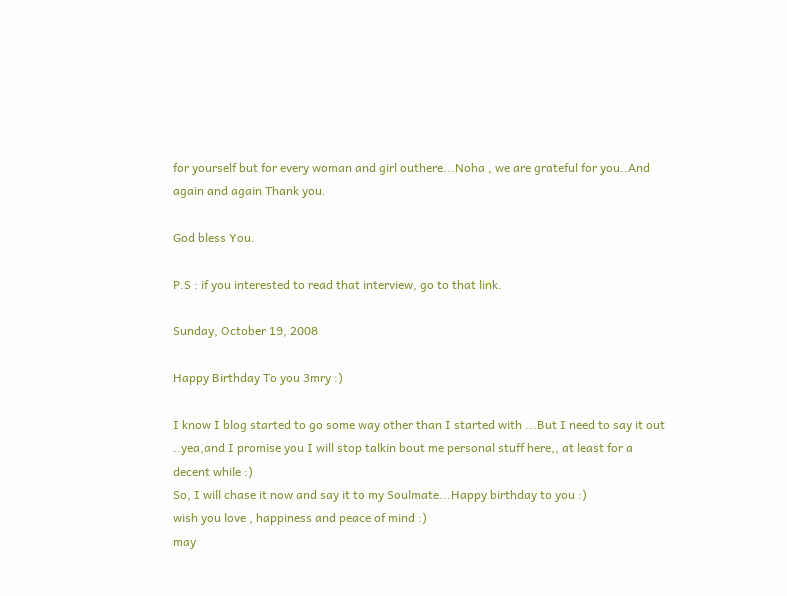for yourself but for every woman and girl outhere...Noha , we are grateful for you..And again and again Thank you.

God bless You.

P.S : if you interested to read that interview, go to that link.

Sunday, October 19, 2008

Happy Birthday To you 3mry :)

I know I blog started to go some way other than I started with ...But I need to say it out ..yea,and I promise you I will stop talkin bout me personal stuff here,, at least for a decent while :)
So, I will chase it now and say it to my Soulmate...Happy birthday to you :)
wish you love , happiness and peace of mind :)
may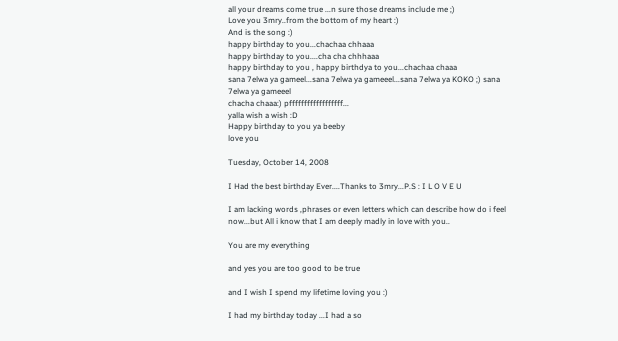all your dreams come true ...n sure those dreams include me ;)
Love you 3mry..from the bottom of my heart :)
And is the song :)
happy birthday to you...chachaa chhaaa
happy birthday to you....cha cha chhhaaa
happy birthday to you , happy birthdya to you...chachaa chaaa
sana 7elwa ya gameel...sana 7elwa ya gameeel...sana 7elwa ya KOKO ;) sana 7elwa ya gameeel
chacha chaaa:) pffffffffffffffffff...
yalla wish a wish :D
Happy birthday to you ya beeby
love you

Tuesday, October 14, 2008

I Had the best birthday Ever....Thanks to 3mry...P.S : I L O V E U

I am lacking words ,phrases or even letters which can describe how do i feel now...but All i know that I am deeply madly in love with you..

You are my everything

and yes you are too good to be true

and I wish I spend my lifetime loving you :)

I had my birthday today ...I had a so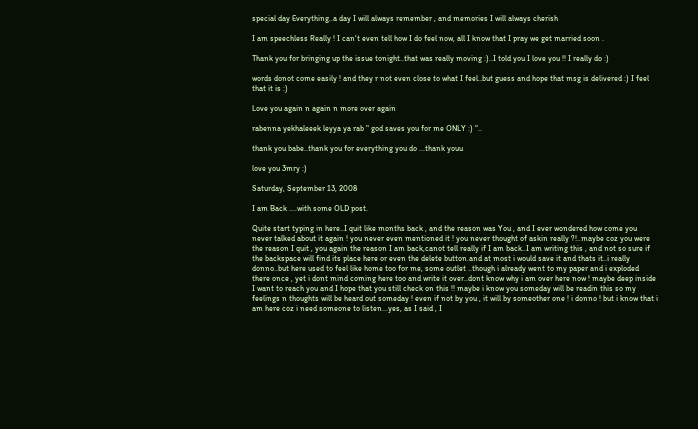special day Everything..a day I will always remember , and memories I will always cherish

I am speechless Really ! I can't even tell how I do feel now, all I know that I pray we get married soon .

Thank you for bringing up the issue tonight..that was really moving :)..I told you I love you !! I really do :)

words donot come easily ! and they r not even close to what I feel..but guess and hope that msg is delivered :) I feel that it is :)

Love you again n again n more over again

rabenna yekhaleeek leyya ya rab " god saves you for me ONLY :) "..

thank you babe..thank you for everything you do ...thank youu

love you 3mry :)

Saturday, September 13, 2008

I am Back ....with some OLD post.

Quite start typing in here..I quit like months back , and the reason was You , and I ever wondered how come you never talked about it again ! you never even mentioned it ! you never thought of askin really ?!..maybe coz you were the reason I quit , you again the reason I am back,canot tell really if I am back..I am writing this , and not so sure if the backspace will find its place here or even the delete button.and at most i would save it and thats it..i really donno..but here used to feel like home too for me, some outlet ..though i already went to my paper and i exploded there once , yet i dont mind coming here too and write it over..dont know why i am over here now ! maybe deep inside I want to reach you and I hope that you still check on this !! maybe i know you someday will be readin this so my feelings n thoughts will be heard out someday ! even if not by you , it will by someother one ! i donno ! but i know that i am here coz i need someone to listen...yes, as I said , I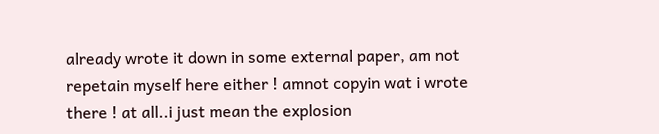already wrote it down in some external paper, am not repetain myself here either ! amnot copyin wat i wrote there ! at all..i just mean the explosion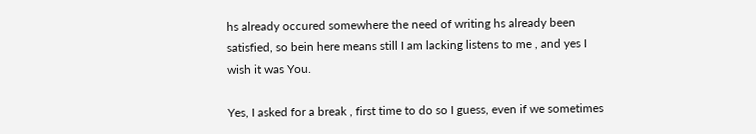hs already occured somewhere the need of writing hs already been satisfied, so bein here means still I am lacking listens to me , and yes I wish it was You.

Yes, I asked for a break , first time to do so I guess, even if we sometimes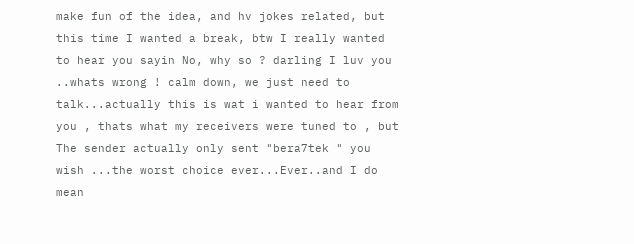make fun of the idea, and hv jokes related, but this time I wanted a break, btw I really wanted to hear you sayin No, why so ? darling I luv you ..whats wrong ! calm down, we just need to talk...actually this is wat i wanted to hear from you , thats what my receivers were tuned to , but The sender actually only sent "bera7tek " you wish ...the worst choice ever...Ever..and I do mean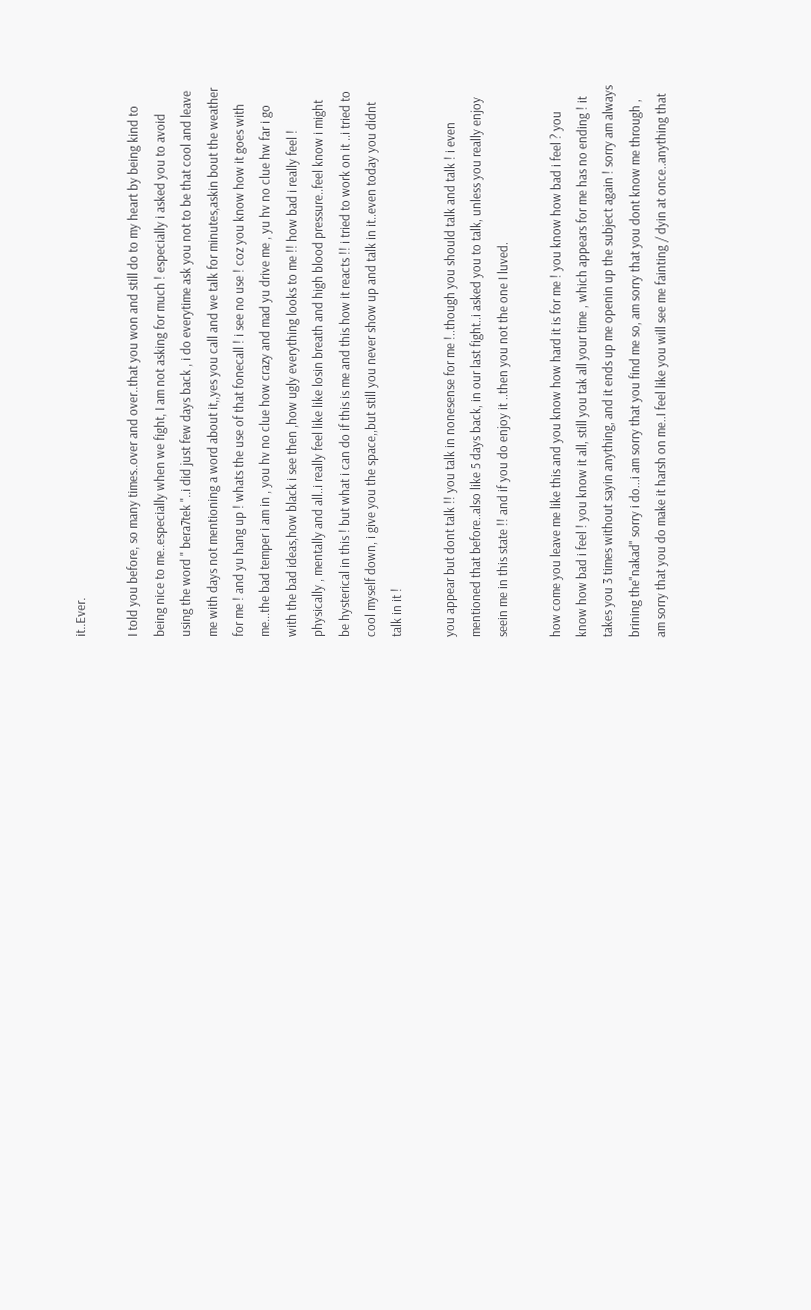it..Ever.

I told you before, so many times..over and over..that you won and still do to my heart by being kind to being nice to me..especially when we fight, I am not asking for much ! especially i asked you to avoid using the word " bera7tek "..i did just few days back , i do everytime ask you not to be that cool and leave me with days not mentioning a word about it,,yes you call and we talk for minutes,askin bout the weather for me ! and yu hang up ! whats the use of that fonecall ! i see no use ! coz you know how it goes with me...the bad temper i am in , you hv no clue how crazy and mad yu drive me , yu hv no clue hw far i go with the bad ideas,how black i see then ,how ugly everything looks to me !! how bad i really feel ! physically , mentally and all..i really feel like like losin breath and high blood pressure..feel know i might be hysterical in this ! but what i can do if this is me and this how it reacts !! i tried to work on it ..i tried to cool myself down, i give you the space,,but still you never show up and talk in it..even today you didnt talk in it !

you appear but dont talk !! you talk in nonesense for me !..though you should talk and talk ! i even mentioned that before..also like 5 days back, in our last fight..i asked you to talk, unless you really enjoy seein me in this state !! and if you do enjoy it ..then you not the one I luved.

how come you leave me like this and you know how hard it is for me ! you know how bad i feel ? you know how bad i feel ! you know it all, still you tak all your time , which appears for me has no ending ! it takes you 3 times without sayin anything, and it ends up me openin up the subject again ! sorry am always brining the"nakad" sorry i do...i am sorry that you find me so, am sorry that you dont know me through , am sorry that you do make it harsh on me..I feel like you will see me fainting / dyin at once..anything that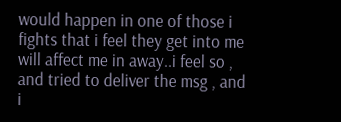would happen in one of those i fights that i feel they get into me will affect me in away..i feel so , and tried to deliver the msg , and i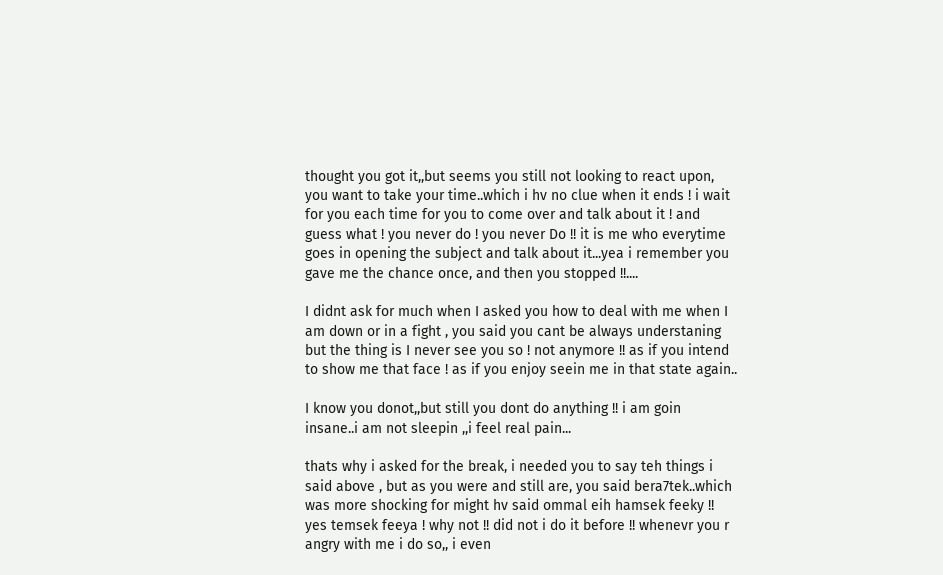thought you got it,,but seems you still not looking to react upon, you want to take your time..which i hv no clue when it ends ! i wait for you each time for you to come over and talk about it ! and guess what ! you never do ! you never Do !! it is me who everytime goes in opening the subject and talk about it...yea i remember you gave me the chance once, and then you stopped !!....

I didnt ask for much when I asked you how to deal with me when I am down or in a fight , you said you cant be always understaning but the thing is I never see you so ! not anymore !! as if you intend to show me that face ! as if you enjoy seein me in that state again..

I know you donot,,but still you dont do anything !! i am goin insane..i am not sleepin ,,i feel real pain...

thats why i asked for the break, i needed you to say teh things i said above , but as you were and still are, you said bera7tek..which was more shocking for might hv said ommal eih hamsek feeky !! yes temsek feeya ! why not !! did not i do it before !! whenevr you r angry with me i do so,, i even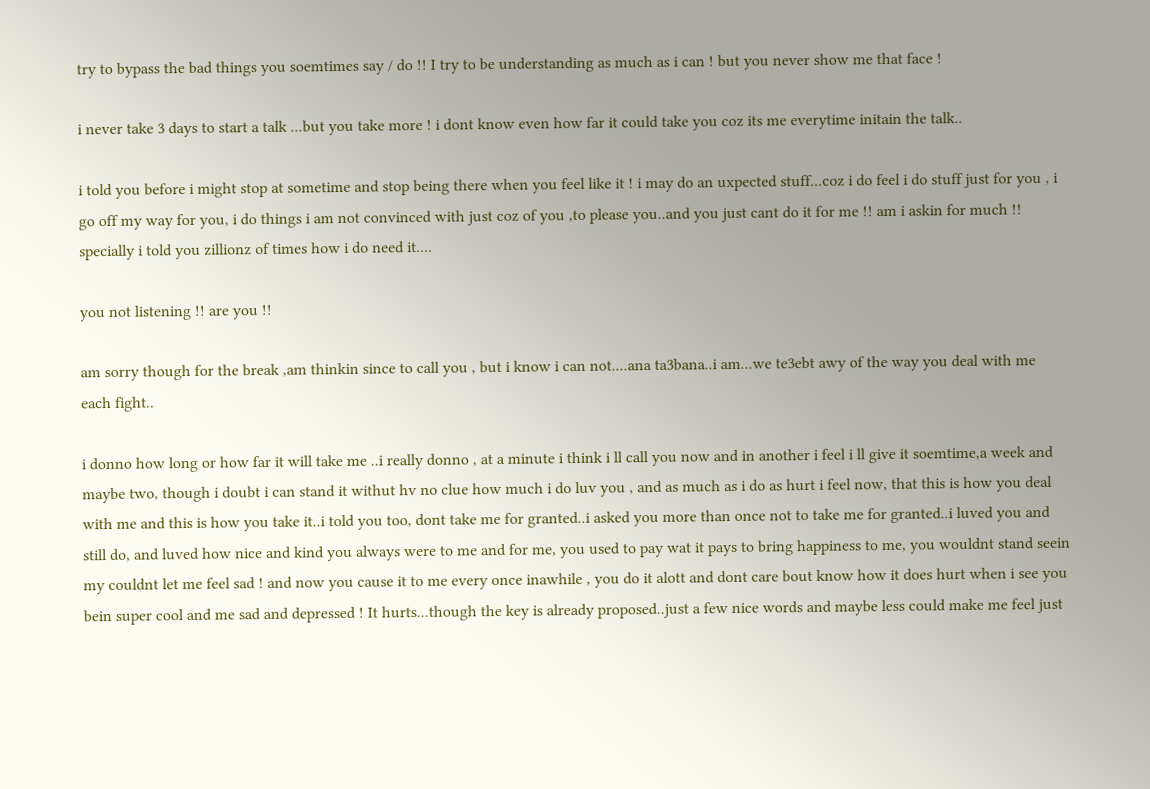try to bypass the bad things you soemtimes say / do !! I try to be understanding as much as i can ! but you never show me that face !

i never take 3 days to start a talk ...but you take more ! i dont know even how far it could take you coz its me everytime initain the talk..

i told you before i might stop at sometime and stop being there when you feel like it ! i may do an uxpected stuff...coz i do feel i do stuff just for you , i go off my way for you, i do things i am not convinced with just coz of you ,to please you..and you just cant do it for me !! am i askin for much !! specially i told you zillionz of times how i do need it....

you not listening !! are you !!

am sorry though for the break ,am thinkin since to call you , but i know i can not....ana ta3bana..i am...we te3ebt awy of the way you deal with me each fight..

i donno how long or how far it will take me ..i really donno , at a minute i think i ll call you now and in another i feel i ll give it soemtime,a week and maybe two, though i doubt i can stand it withut hv no clue how much i do luv you , and as much as i do as hurt i feel now, that this is how you deal with me and this is how you take it..i told you too, dont take me for granted..i asked you more than once not to take me for granted..i luved you and still do, and luved how nice and kind you always were to me and for me, you used to pay wat it pays to bring happiness to me, you wouldnt stand seein my couldnt let me feel sad ! and now you cause it to me every once inawhile , you do it alott and dont care bout know how it does hurt when i see you bein super cool and me sad and depressed ! It hurts...though the key is already proposed..just a few nice words and maybe less could make me feel just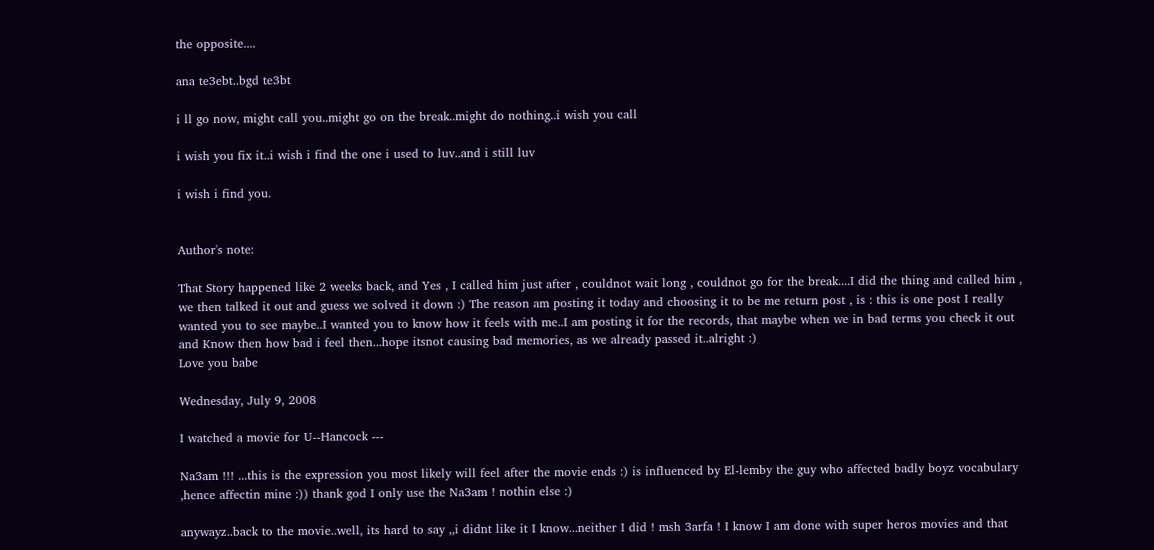the opposite....

ana te3ebt..bgd te3bt

i ll go now, might call you..might go on the break..might do nothing..i wish you call

i wish you fix it..i wish i find the one i used to luv..and i still luv

i wish i find you.


Author's note:

That Story happened like 2 weeks back, and Yes , I called him just after , couldnot wait long , couldnot go for the break....I did the thing and called him , we then talked it out and guess we solved it down :) The reason am posting it today and choosing it to be me return post , is : this is one post I really wanted you to see maybe..I wanted you to know how it feels with me..I am posting it for the records, that maybe when we in bad terms you check it out and Know then how bad i feel then...hope itsnot causing bad memories, as we already passed it..alright :)
Love you babe

Wednesday, July 9, 2008

I watched a movie for U--Hancock ---

Na3am !!! ...this is the expression you most likely will feel after the movie ends :) is influenced by El-lemby the guy who affected badly boyz vocabulary ,hence affectin mine :)) thank god I only use the Na3am ! nothin else :)

anywayz..back to the movie..well, its hard to say ,,i didnt like it I know...neither I did ! msh 3arfa ! I know I am done with super heros movies and that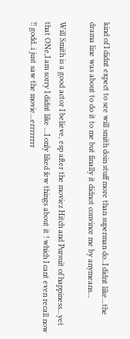kind of I didnt expect to see will smith doin stuff more than superman do..I didnt like...the drama line was about to do it to me but finally it didnot convince me by anymeans...

Will Smith is a good actor I believe, esp after the moviez Hitch and Pursuit of happiness...yet that ONe,I am sorry I didnt like ...I only liked few things about it ! which I cant even recall now !! godd..i just saw the movie...errrrrrrr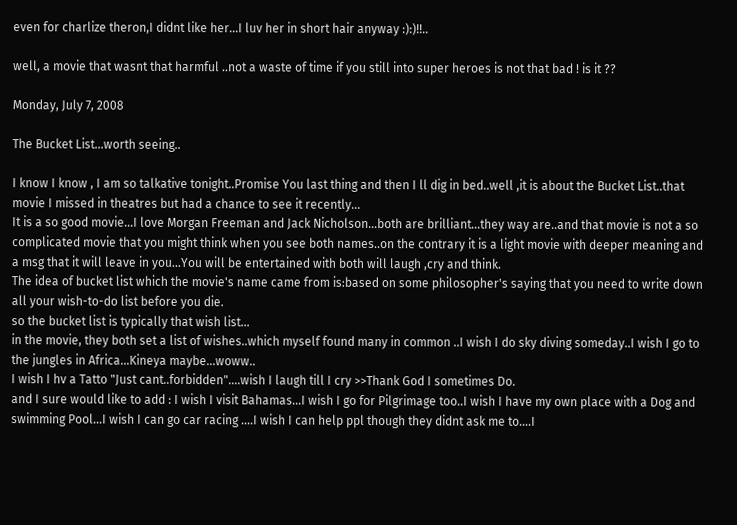even for charlize theron,I didnt like her...I luv her in short hair anyway :):)!!..

well, a movie that wasnt that harmful ..not a waste of time if you still into super heroes is not that bad ! is it ??

Monday, July 7, 2008

The Bucket List...worth seeing..

I know I know , I am so talkative tonight..Promise You last thing and then I ll dig in bed..well ,it is about the Bucket List..that movie I missed in theatres but had a chance to see it recently...
It is a so good movie...I love Morgan Freeman and Jack Nicholson...both are brilliant...they way are..and that movie is not a so complicated movie that you might think when you see both names..on the contrary it is a light movie with deeper meaning and a msg that it will leave in you...You will be entertained with both will laugh ,cry and think.
The idea of bucket list which the movie's name came from is:based on some philosopher's saying that you need to write down all your wish-to-do list before you die.
so the bucket list is typically that wish list...
in the movie, they both set a list of wishes..which myself found many in common ..I wish I do sky diving someday..I wish I go to the jungles in Africa...Kineya maybe...woww..
I wish I hv a Tatto "Just cant..forbidden"....wish I laugh till I cry >>Thank God I sometimes Do.
and I sure would like to add : I wish I visit Bahamas...I wish I go for Pilgrimage too..I wish I have my own place with a Dog and swimming Pool...I wish I can go car racing ....I wish I can help ppl though they didnt ask me to....I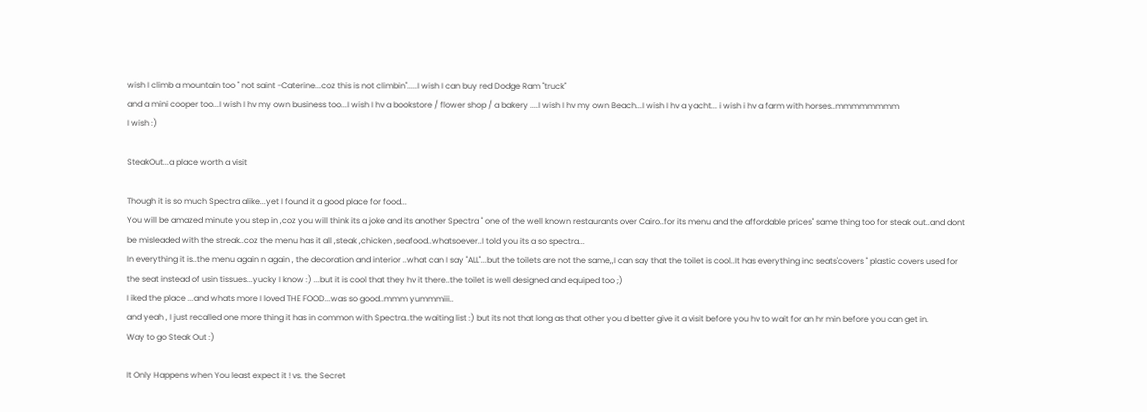wish I climb a mountain too " not saint -Caterine...coz this is not climbin".....I wish I can buy red Dodge Ram "truck"
and a mini cooper too...I wish I hv my own business too...I wish I hv a bookstore / flower shop / a bakery ....I wish I hv my own Beach...I wish I hv a yacht... i wish i hv a farm with horses..mmmmmmmm
I wish :)

SteakOut...a place worth a visit

Though it is so much Spectra alike...yet I found it a good place for food...
You will be amazed minute you step in ,coz you will think its a joke and its another Spectra " one of the well known restaurants over Cairo..for its menu and the affordable prices" same thing too for steak out..and dont be misleaded with the streak..coz the menu has it all ,steak ,chicken ,seafood..whatsoever..I told you its a so spectra...
In everything it is..the menu again n again , the decoration and interior ..what can I say "ALL"...but the toilets are not the same,,I can say that the toilet is cool..It has everything inc seats'covers " plastic covers used for the seat instead of usin tissues...yucky I know :) ...but it is cool that they hv it there..the toilet is well designed and equiped too ;)
I iked the place ...and whats more I loved THE FOOD...was so good..mmm yummmiii..
and yeah , I just recalled one more thing it has in common with Spectra..the waiting list :) but its not that long as that other you d better give it a visit before you hv to wait for an hr min before you can get in.
Way to go Steak Out :)

It Only Happens when You least expect it ! vs. the Secret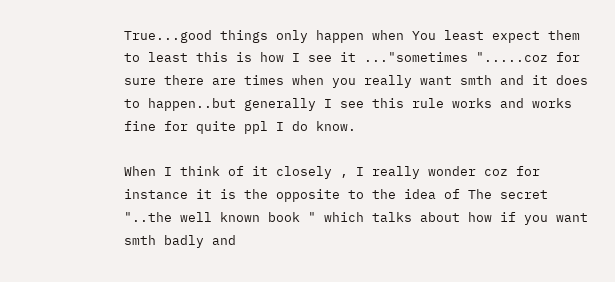True...good things only happen when You least expect them to least this is how I see it ..."sometimes ".....coz for sure there are times when you really want smth and it does to happen..but generally I see this rule works and works fine for quite ppl I do know.

When I think of it closely , I really wonder coz for instance it is the opposite to the idea of The secret "..the well known book " which talks about how if you want smth badly and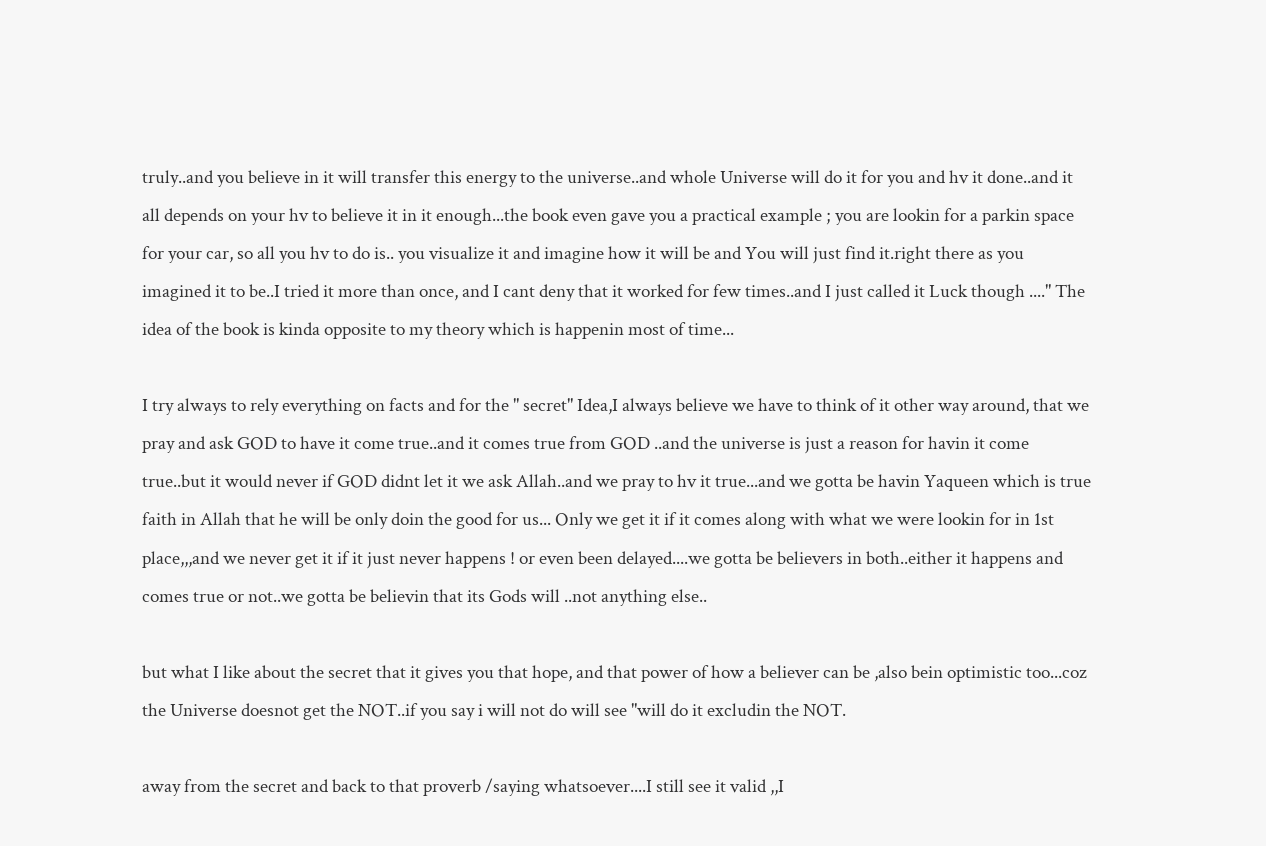truly..and you believe in it will transfer this energy to the universe..and whole Universe will do it for you and hv it done..and it all depends on your hv to believe it in it enough...the book even gave you a practical example ; you are lookin for a parkin space for your car, so all you hv to do is.. you visualize it and imagine how it will be and You will just find it.right there as you imagined it to be..I tried it more than once, and I cant deny that it worked for few times..and I just called it Luck though ...." The idea of the book is kinda opposite to my theory which is happenin most of time...

I try always to rely everything on facts and for the " secret" Idea,I always believe we have to think of it other way around, that we pray and ask GOD to have it come true..and it comes true from GOD ..and the universe is just a reason for havin it come true..but it would never if GOD didnt let it we ask Allah..and we pray to hv it true...and we gotta be havin Yaqueen which is true faith in Allah that he will be only doin the good for us... Only we get it if it comes along with what we were lookin for in 1st place,,,and we never get it if it just never happens ! or even been delayed....we gotta be believers in both..either it happens and comes true or not..we gotta be believin that its Gods will ..not anything else..

but what I like about the secret that it gives you that hope, and that power of how a believer can be ,also bein optimistic too...coz the Universe doesnot get the NOT..if you say i will not do will see "will do it excludin the NOT.

away from the secret and back to that proverb /saying whatsoever....I still see it valid ,,I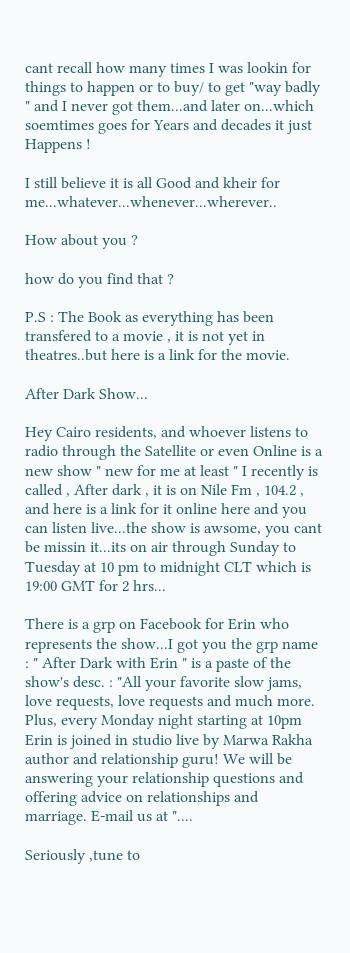cant recall how many times I was lookin for things to happen or to buy/ to get "way badly " and I never got them...and later on...which soemtimes goes for Years and decades it just Happens !

I still believe it is all Good and kheir for me...whatever...whenever...wherever..

How about you ?

how do you find that ?

P.S : The Book as everything has been transfered to a movie , it is not yet in theatres..but here is a link for the movie.

After Dark Show...

Hey Cairo residents, and whoever listens to radio through the Satellite or even Online is a new show " new for me at least " I recently is called , After dark , it is on Nile Fm , 104.2 , and here is a link for it online here and you can listen live...the show is awsome, you cant be missin it...its on air through Sunday to Tuesday at 10 pm to midnight CLT which is 19:00 GMT for 2 hrs...

There is a grp on Facebook for Erin who represents the show...I got you the grp name : " After Dark with Erin " is a paste of the show's desc. : "All your favorite slow jams, love requests, love requests and much more. Plus, every Monday night starting at 10pm Erin is joined in studio live by Marwa Rakha author and relationship guru! We will be answering your relationship questions and offering advice on relationships and marriage. E-mail us at "....

Seriously ,tune to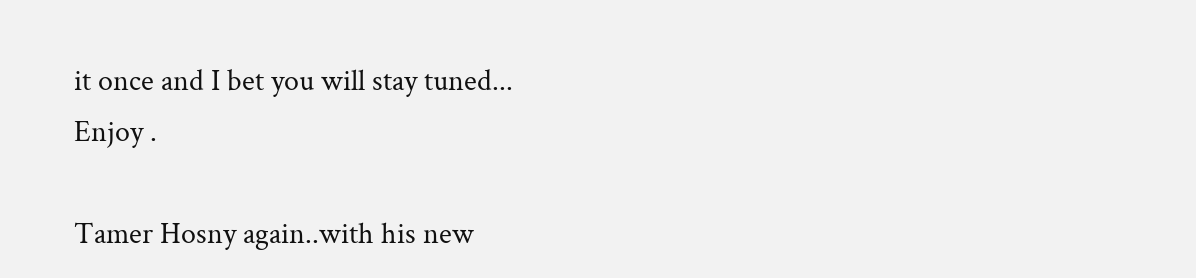it once and I bet you will stay tuned...
Enjoy .

Tamer Hosny again..with his new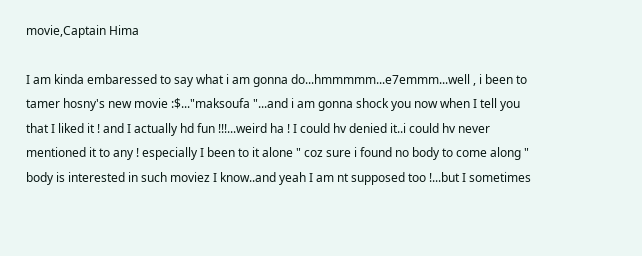movie,Captain Hima

I am kinda embaressed to say what i am gonna do...hmmmmm...e7emmm...well , i been to tamer hosny's new movie :$..."maksoufa "...and i am gonna shock you now when I tell you that I liked it ! and I actually hd fun !!!...weird ha ! I could hv denied it..i could hv never mentioned it to any ! especially I been to it alone " coz sure i found no body to come along " body is interested in such moviez I know..and yeah I am nt supposed too !...but I sometimes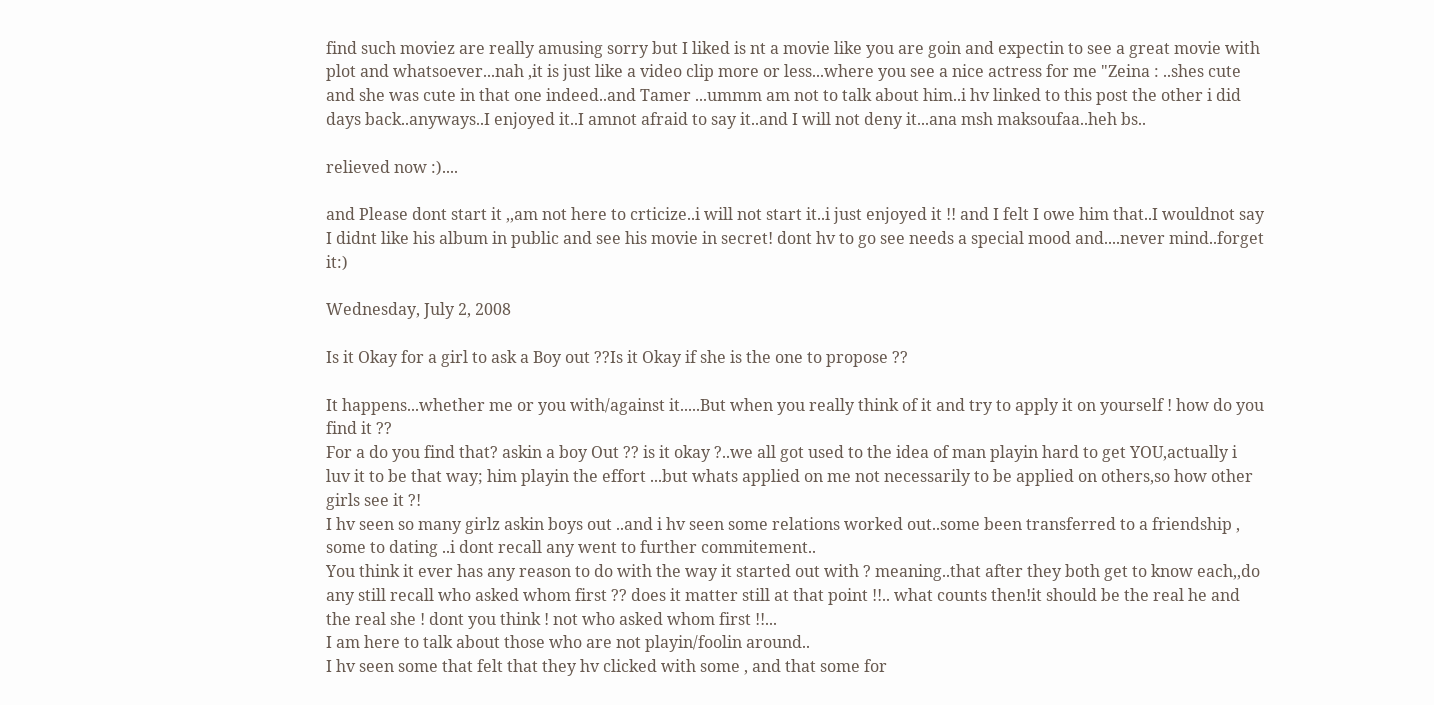find such moviez are really amusing sorry but I liked is nt a movie like you are goin and expectin to see a great movie with plot and whatsoever...nah ,it is just like a video clip more or less...where you see a nice actress for me "Zeina : ..shes cute and she was cute in that one indeed..and Tamer ...ummm am not to talk about him..i hv linked to this post the other i did days back..anyways..I enjoyed it..I amnot afraid to say it..and I will not deny it...ana msh maksoufaa..heh bs..

relieved now :)....

and Please dont start it ,,am not here to crticize..i will not start it..i just enjoyed it !! and I felt I owe him that..I wouldnot say I didnt like his album in public and see his movie in secret! dont hv to go see needs a special mood and....never mind..forget it:)

Wednesday, July 2, 2008

Is it Okay for a girl to ask a Boy out ??Is it Okay if she is the one to propose ??

It happens...whether me or you with/against it.....But when you really think of it and try to apply it on yourself ! how do you find it ??
For a do you find that? askin a boy Out ?? is it okay ?..we all got used to the idea of man playin hard to get YOU,actually i luv it to be that way; him playin the effort ...but whats applied on me not necessarily to be applied on others,so how other girls see it ?!
I hv seen so many girlz askin boys out ..and i hv seen some relations worked out..some been transferred to a friendship , some to dating ..i dont recall any went to further commitement..
You think it ever has any reason to do with the way it started out with ? meaning..that after they both get to know each,,do any still recall who asked whom first ?? does it matter still at that point !!.. what counts then!it should be the real he and the real she ! dont you think ! not who asked whom first !!...
I am here to talk about those who are not playin/foolin around..
I hv seen some that felt that they hv clicked with some , and that some for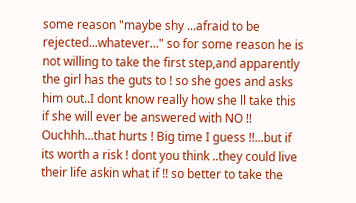some reason "maybe shy ...afraid to be rejected...whatever..." so for some reason he is not willing to take the first step,and apparently the girl has the guts to ! so she goes and asks him out..I dont know really how she ll take this if she will ever be answered with NO !! Ouchhh...that hurts ! Big time I guess !!...but if its worth a risk ! dont you think ..they could live their life askin what if !! so better to take the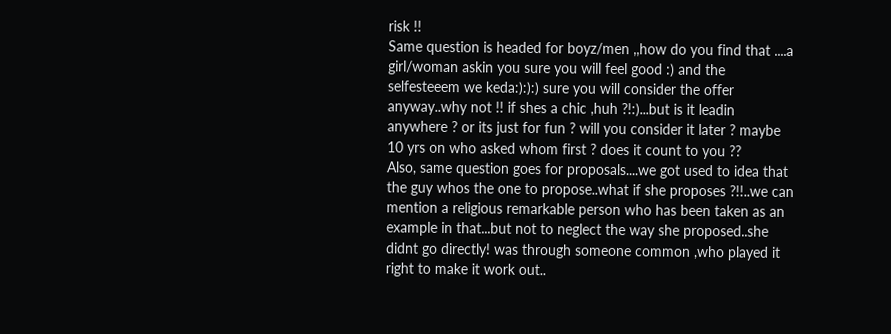risk !!
Same question is headed for boyz/men ,,how do you find that ....a girl/woman askin you sure you will feel good :) and the selfesteeem we keda:):):) sure you will consider the offer anyway..why not !! if shes a chic ,huh ?!:)...but is it leadin anywhere ? or its just for fun ? will you consider it later ? maybe 10 yrs on who asked whom first ? does it count to you ??
Also, same question goes for proposals....we got used to idea that the guy whos the one to propose..what if she proposes ?!!..we can mention a religious remarkable person who has been taken as an example in that...but not to neglect the way she proposed..she didnt go directly! was through someone common ,who played it right to make it work out..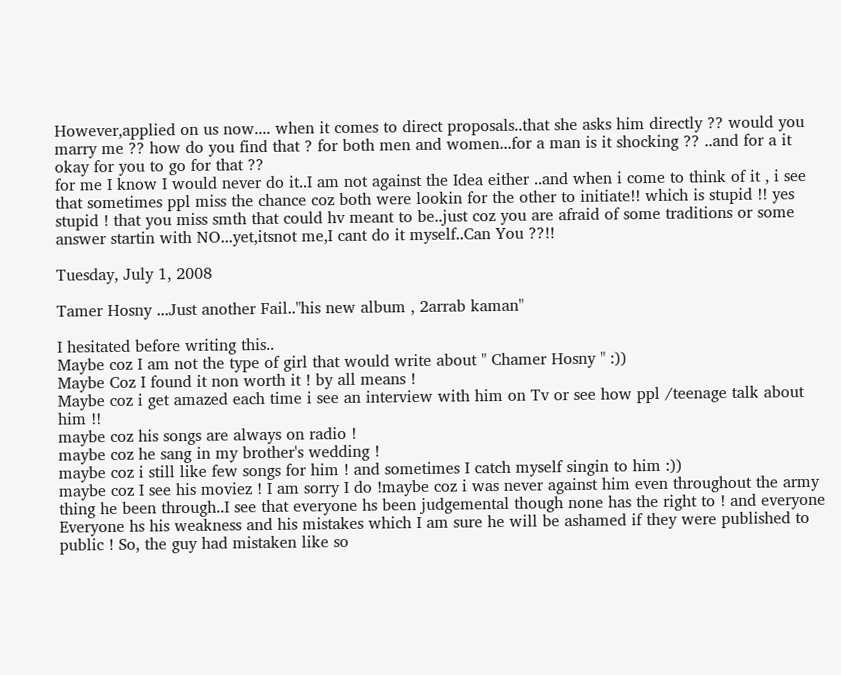However,applied on us now.... when it comes to direct proposals..that she asks him directly ?? would you marry me ?? how do you find that ? for both men and women...for a man is it shocking ?? ..and for a it okay for you to go for that ??
for me I know I would never do it..I am not against the Idea either ..and when i come to think of it , i see that sometimes ppl miss the chance coz both were lookin for the other to initiate!! which is stupid !! yes stupid ! that you miss smth that could hv meant to be..just coz you are afraid of some traditions or some answer startin with NO...yet,itsnot me,I cant do it myself..Can You ??!!

Tuesday, July 1, 2008

Tamer Hosny ...Just another Fail.."his new album , 2arrab kaman"

I hesitated before writing this..
Maybe coz I am not the type of girl that would write about " Chamer Hosny " :))
Maybe Coz I found it non worth it ! by all means !
Maybe coz i get amazed each time i see an interview with him on Tv or see how ppl /teenage talk about him !!
maybe coz his songs are always on radio !
maybe coz he sang in my brother's wedding !
maybe coz i still like few songs for him ! and sometimes I catch myself singin to him :))
maybe coz I see his moviez ! I am sorry I do !maybe coz i was never against him even throughout the army thing he been through..I see that everyone hs been judgemental though none has the right to ! and everyone Everyone hs his weakness and his mistakes which I am sure he will be ashamed if they were published to public ! So, the guy had mistaken like so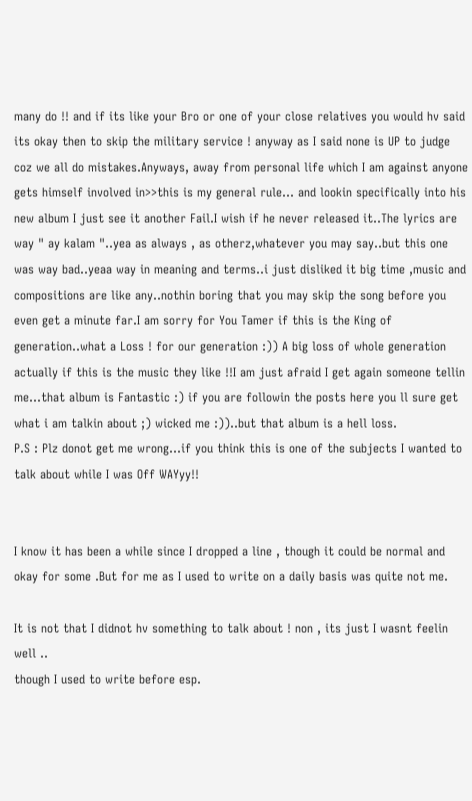many do !! and if its like your Bro or one of your close relatives you would hv said its okay then to skip the military service ! anyway as I said none is UP to judge coz we all do mistakes.Anyways, away from personal life which I am against anyone gets himself involved in>>this is my general rule... and lookin specifically into his new album I just see it another Fail.I wish if he never released it..The lyrics are way " ay kalam "..yea as always , as otherz,whatever you may say..but this one was way bad..yeaa way in meaning and terms..i just disliked it big time ,music and compositions are like any..nothin boring that you may skip the song before you even get a minute far.I am sorry for You Tamer if this is the King of generation..what a Loss ! for our generation :)) A big loss of whole generation actually if this is the music they like !!I am just afraid I get again someone tellin me...that album is Fantastic :) if you are followin the posts here you ll sure get what i am talkin about ;) wicked me :))..but that album is a hell loss.
P.S : Plz donot get me wrong...if you think this is one of the subjects I wanted to talk about while I was Off WAYyy!!


I know it has been a while since I dropped a line , though it could be normal and okay for some .But for me as I used to write on a daily basis was quite not me.

It is not that I didnot hv something to talk about ! non , its just I wasnt feelin well ..
though I used to write before esp.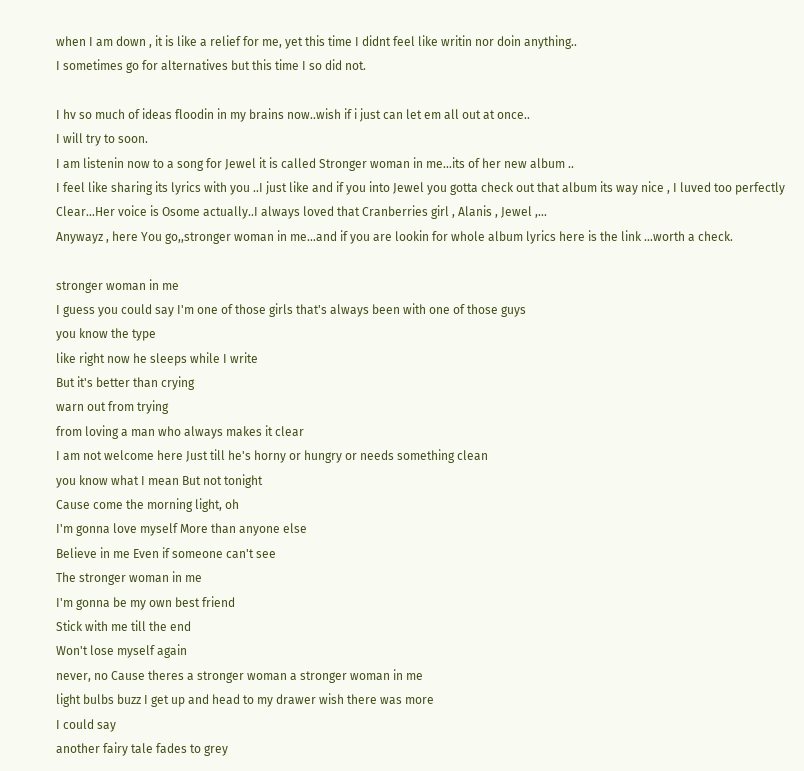when I am down , it is like a relief for me, yet this time I didnt feel like writin nor doin anything..
I sometimes go for alternatives but this time I so did not.

I hv so much of ideas floodin in my brains now..wish if i just can let em all out at once..
I will try to soon.
I am listenin now to a song for Jewel it is called Stronger woman in me...its of her new album ..
I feel like sharing its lyrics with you ..I just like and if you into Jewel you gotta check out that album its way nice , I luved too perfectly Clear...Her voice is Osome actually..I always loved that Cranberries girl , Alanis , Jewel ,...
Anywayz , here You go,,stronger woman in me...and if you are lookin for whole album lyrics here is the link ...worth a check.

stronger woman in me
I guess you could say I'm one of those girls that's always been with one of those guys
you know the type
like right now he sleeps while I write
But it's better than crying
warn out from trying
from loving a man who always makes it clear
I am not welcome here Just till he's horny or hungry or needs something clean
you know what I mean But not tonight
Cause come the morning light, oh
I'm gonna love myself More than anyone else
Believe in me Even if someone can't see
The stronger woman in me
I'm gonna be my own best friend
Stick with me till the end
Won't lose myself again
never, no Cause theres a stronger woman a stronger woman in me
light bulbs buzz I get up and head to my drawer wish there was more
I could say
another fairy tale fades to grey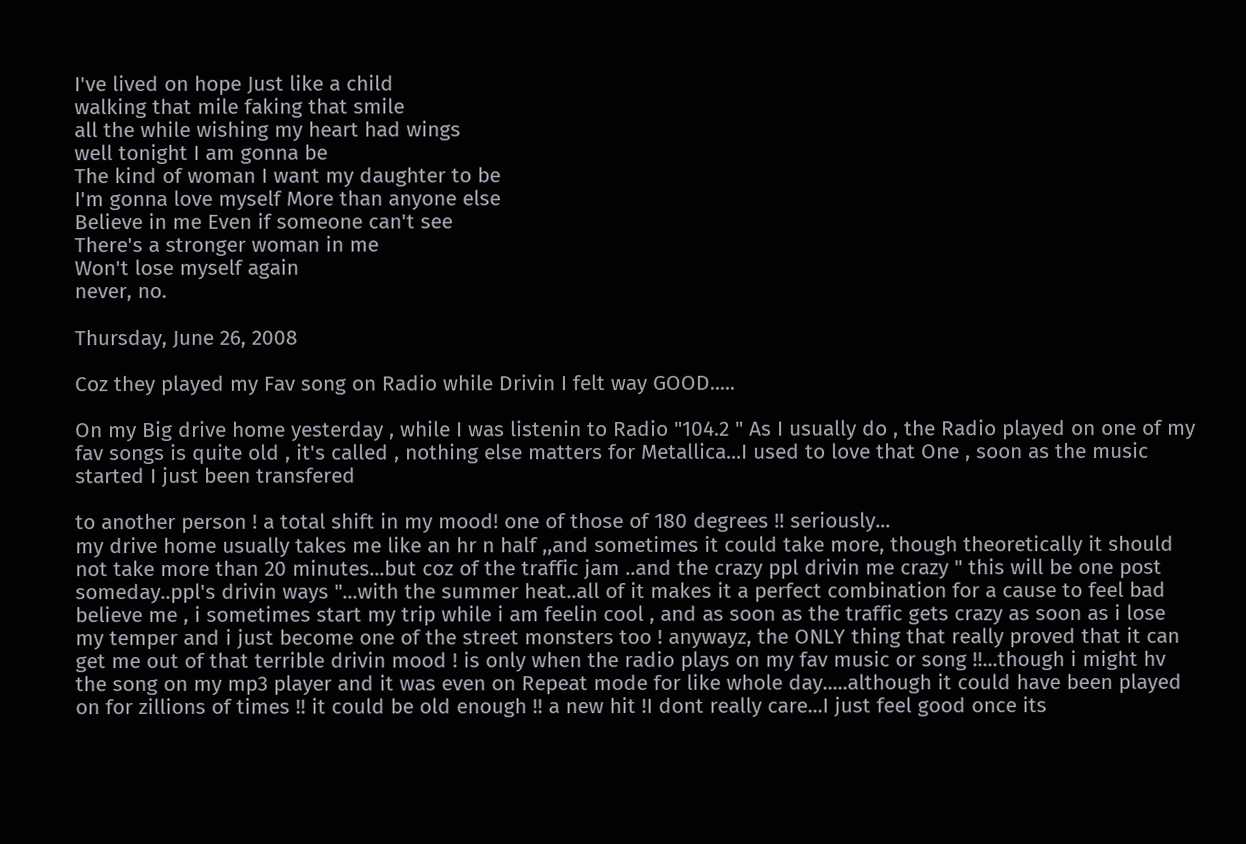I've lived on hope Just like a child
walking that mile faking that smile
all the while wishing my heart had wings
well tonight I am gonna be
The kind of woman I want my daughter to be
I'm gonna love myself More than anyone else
Believe in me Even if someone can't see
There's a stronger woman in me
Won't lose myself again
never, no.

Thursday, June 26, 2008

Coz they played my Fav song on Radio while Drivin I felt way GOOD.....

On my Big drive home yesterday , while I was listenin to Radio "104.2 " As I usually do , the Radio played on one of my fav songs is quite old , it's called , nothing else matters for Metallica...I used to love that One , soon as the music started I just been transfered

to another person ! a total shift in my mood! one of those of 180 degrees !! seriously...
my drive home usually takes me like an hr n half ,,and sometimes it could take more, though theoretically it should not take more than 20 minutes...but coz of the traffic jam ..and the crazy ppl drivin me crazy " this will be one post someday..ppl's drivin ways "...with the summer heat..all of it makes it a perfect combination for a cause to feel bad believe me , i sometimes start my trip while i am feelin cool , and as soon as the traffic gets crazy as soon as i lose my temper and i just become one of the street monsters too ! anywayz, the ONLY thing that really proved that it can get me out of that terrible drivin mood ! is only when the radio plays on my fav music or song !!...though i might hv the song on my mp3 player and it was even on Repeat mode for like whole day.....although it could have been played on for zillions of times !! it could be old enough !! a new hit !I dont really care...I just feel good once its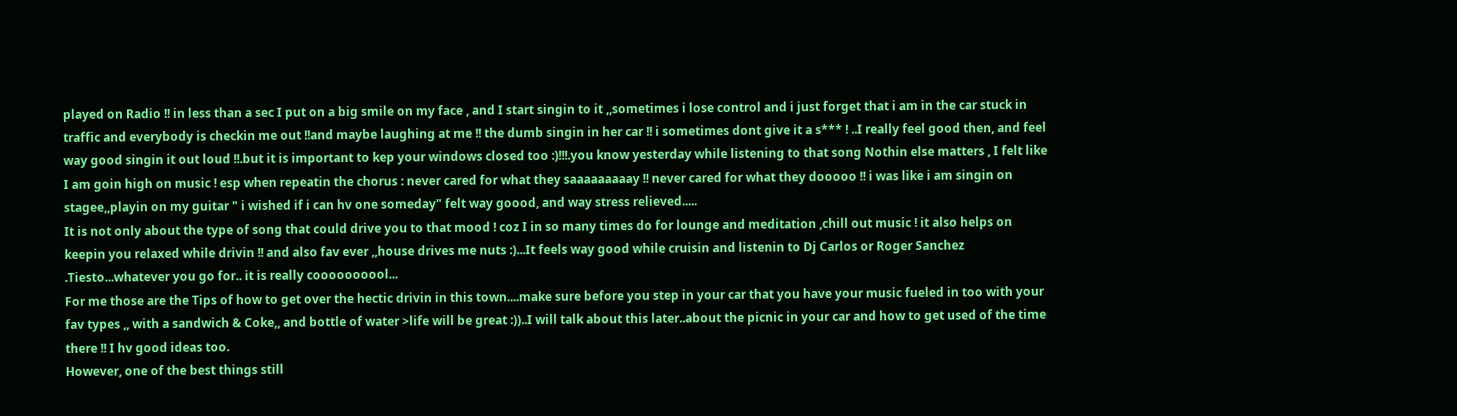played on Radio !! in less than a sec I put on a big smile on my face , and I start singin to it ,,sometimes i lose control and i just forget that i am in the car stuck in traffic and everybody is checkin me out !!and maybe laughing at me !! the dumb singin in her car !! i sometimes dont give it a s*** ! ..I really feel good then, and feel way good singin it out loud !!.but it is important to kep your windows closed too :)!!!.you know yesterday while listening to that song Nothin else matters , I felt like I am goin high on music ! esp when repeatin the chorus : never cared for what they saaaaaaaaay !! never cared for what they dooooo !! i was like i am singin on stagee,,playin on my guitar " i wished if i can hv one someday" felt way goood, and way stress relieved.....
It is not only about the type of song that could drive you to that mood ! coz I in so many times do for lounge and meditation ,chill out music ! it also helps on keepin you relaxed while drivin !! and also fav ever ,,house drives me nuts :)...It feels way good while cruisin and listenin to Dj Carlos or Roger Sanchez .Tiesto...whatever you go for.. it is really coooooooool...
For me those are the Tips of how to get over the hectic drivin in this town....make sure before you step in your car that you have your music fueled in too with your fav types ,, with a sandwich & Coke,, and bottle of water >life will be great :))..I will talk about this later..about the picnic in your car and how to get used of the time there !! I hv good ideas too.
However, one of the best things still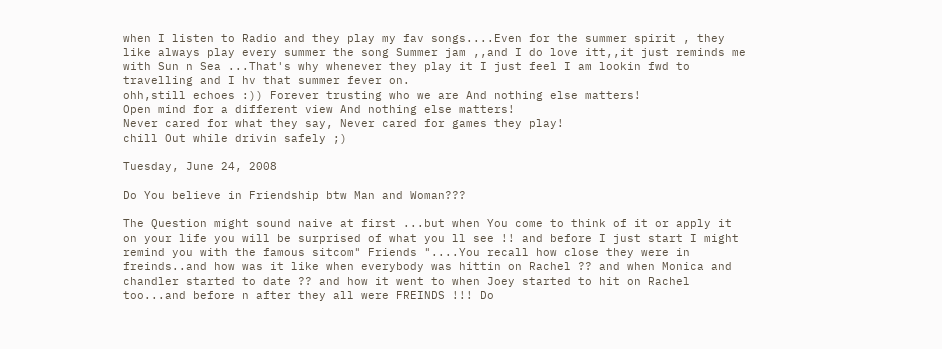when I listen to Radio and they play my fav songs....Even for the summer spirit , they like always play every summer the song Summer jam ,,and I do love itt,,it just reminds me with Sun n Sea ...That's why whenever they play it I just feel I am lookin fwd to travelling and I hv that summer fever on.
ohh,still echoes :)) Forever trusting who we are And nothing else matters!
Open mind for a different view And nothing else matters!
Never cared for what they say, Never cared for games they play!
chill Out while drivin safely ;)

Tuesday, June 24, 2008

Do You believe in Friendship btw Man and Woman???

The Question might sound naive at first ...but when You come to think of it or apply it on your life you will be surprised of what you ll see !! and before I just start I might remind you with the famous sitcom" Friends "....You recall how close they were in freinds..and how was it like when everybody was hittin on Rachel ?? and when Monica and chandler started to date ?? and how it went to when Joey started to hit on Rachel too...and before n after they all were FREINDS !!! Do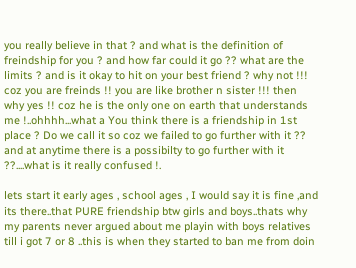you really believe in that ? and what is the definition of freindship for you ? and how far could it go ?? what are the limits ? and is it okay to hit on your best friend ? why not !!! coz you are freinds !! you are like brother n sister !!! then why yes !! coz he is the only one on earth that understands me !..ohhhh...what a You think there is a friendship in 1st place ? Do we call it so coz we failed to go further with it ?? and at anytime there is a possibilty to go further with it ??....what is it really confused !.

lets start it early ages , school ages , I would say it is fine ,and its there..that PURE friendship btw girls and boys..thats why my parents never argued about me playin with boys relatives till i got 7 or 8 ..this is when they started to ban me from doin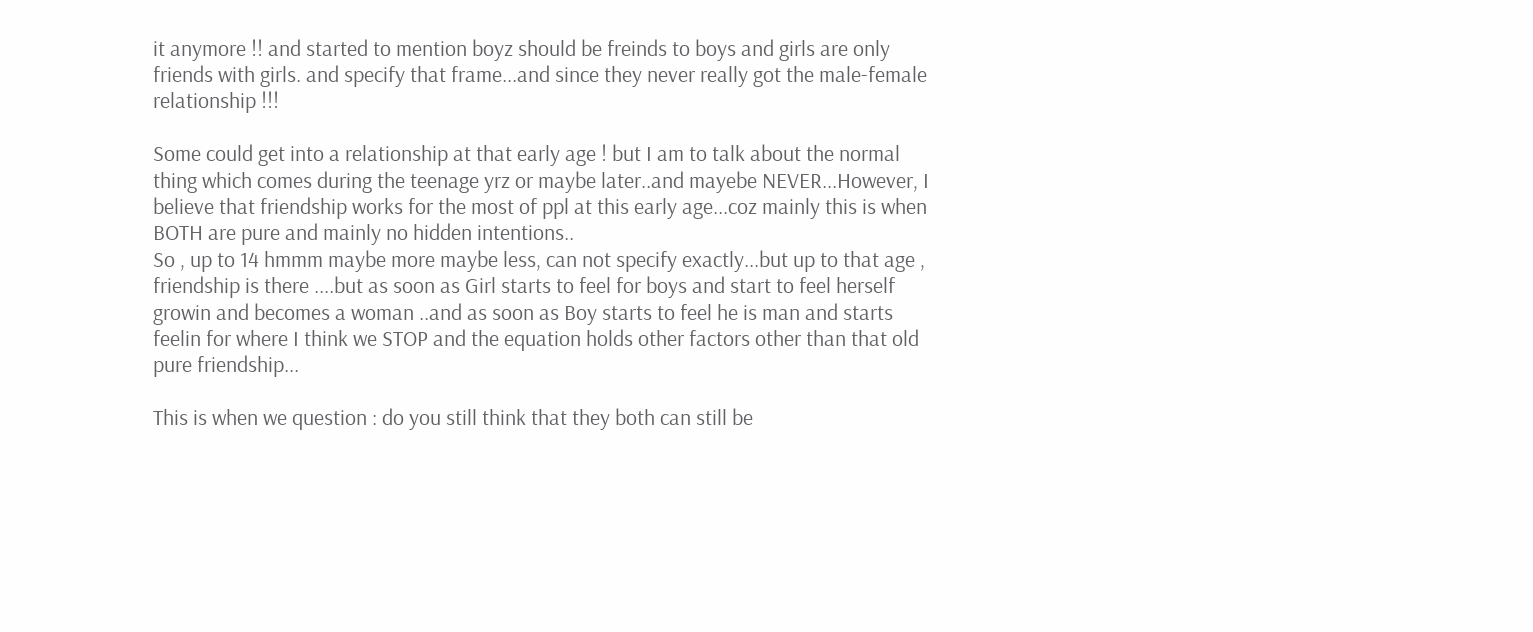it anymore !! and started to mention boyz should be freinds to boys and girls are only friends with girls. and specify that frame...and since they never really got the male-female relationship !!!

Some could get into a relationship at that early age ! but I am to talk about the normal thing which comes during the teenage yrz or maybe later..and mayebe NEVER...However, I believe that friendship works for the most of ppl at this early age...coz mainly this is when BOTH are pure and mainly no hidden intentions..
So , up to 14 hmmm maybe more maybe less, can not specify exactly...but up to that age , friendship is there ....but as soon as Girl starts to feel for boys and start to feel herself growin and becomes a woman ..and as soon as Boy starts to feel he is man and starts feelin for where I think we STOP and the equation holds other factors other than that old pure friendship...

This is when we question : do you still think that they both can still be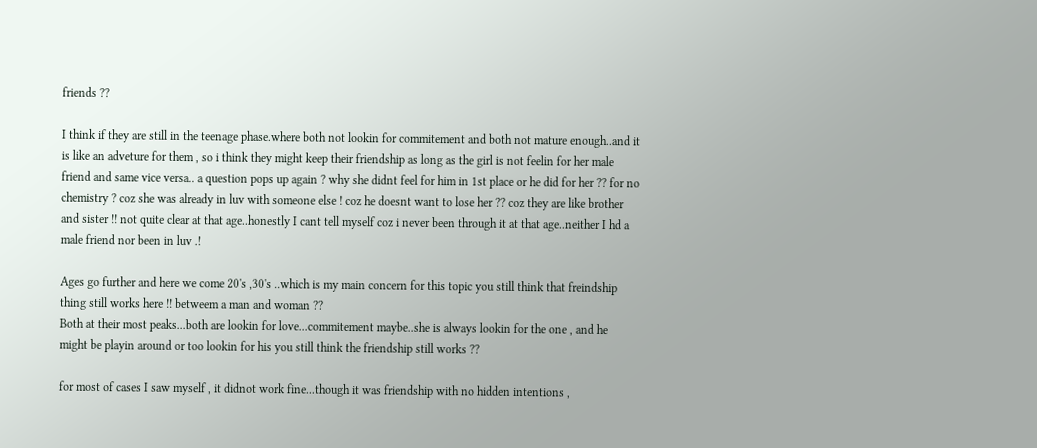friends ??

I think if they are still in the teenage phase.where both not lookin for commitement and both not mature enough..and it is like an adveture for them , so i think they might keep their friendship as long as the girl is not feelin for her male friend and same vice versa.. a question pops up again ? why she didnt feel for him in 1st place or he did for her ?? for no chemistry ? coz she was already in luv with someone else ! coz he doesnt want to lose her ?? coz they are like brother and sister !! not quite clear at that age..honestly I cant tell myself coz i never been through it at that age..neither I hd a male friend nor been in luv .!

Ages go further and here we come 20's ,30's ..which is my main concern for this topic you still think that freindship thing still works here !! betweem a man and woman ??
Both at their most peaks...both are lookin for love...commitement maybe..she is always lookin for the one , and he might be playin around or too lookin for his you still think the friendship still works ??

for most of cases I saw myself , it didnot work fine...though it was friendship with no hidden intentions ,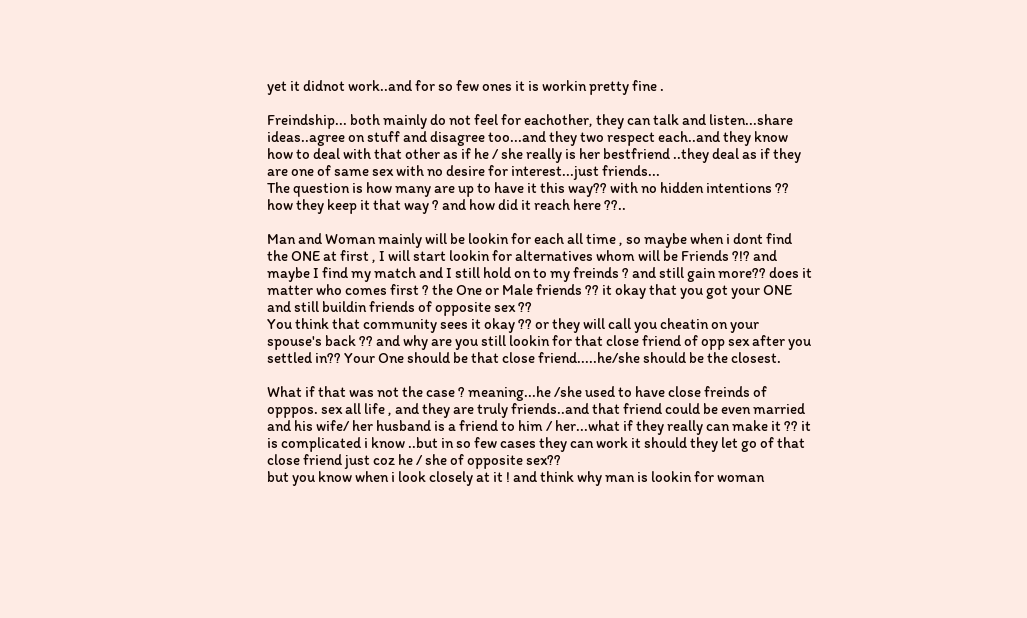yet it didnot work..and for so few ones it is workin pretty fine .

Freindship... both mainly do not feel for eachother, they can talk and listen...share ideas..agree on stuff and disagree too...and they two respect each..and they know how to deal with that other as if he / she really is her bestfriend ..they deal as if they are one of same sex with no desire for interest...just friends...
The question is how many are up to have it this way?? with no hidden intentions ?? how they keep it that way ? and how did it reach here ??..

Man and Woman mainly will be lookin for each all time , so maybe when i dont find the ONE at first , I will start lookin for alternatives whom will be Friends ?!? and maybe I find my match and I still hold on to my freinds ? and still gain more?? does it matter who comes first ? the One or Male friends ?? it okay that you got your ONE and still buildin friends of opposite sex ??
You think that community sees it okay ?? or they will call you cheatin on your spouse's back ?? and why are you still lookin for that close friend of opp sex after you settled in?? Your One should be that close friend.....he/she should be the closest.

What if that was not the case ? meaning...he /she used to have close freinds of opppos. sex all life , and they are truly friends..and that friend could be even married and his wife/ her husband is a friend to him / her...what if they really can make it ?? it is complicated i know ..but in so few cases they can work it should they let go of that close friend just coz he / she of opposite sex??
but you know when i look closely at it ! and think why man is lookin for woman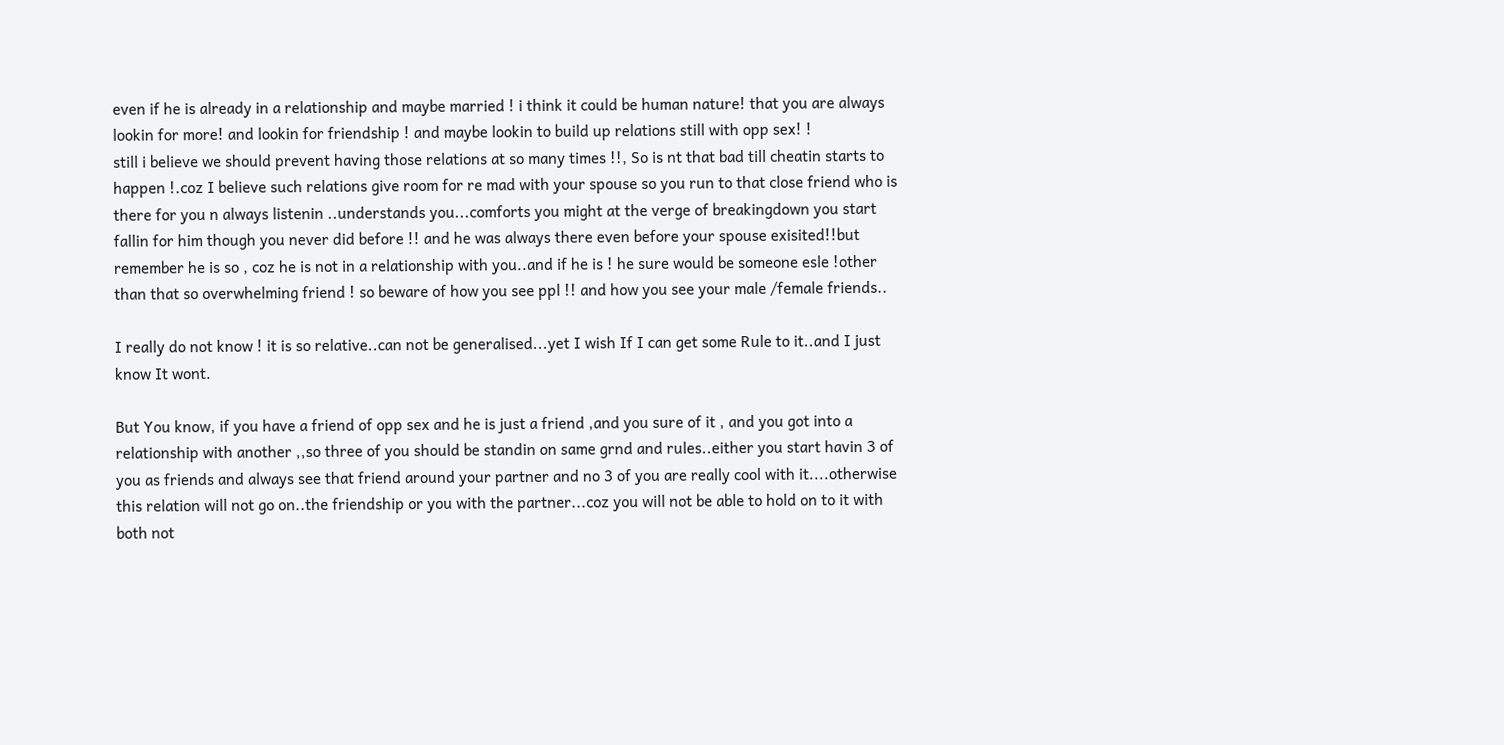even if he is already in a relationship and maybe married ! i think it could be human nature! that you are always lookin for more! and lookin for friendship ! and maybe lookin to build up relations still with opp sex! !
still i believe we should prevent having those relations at so many times !!, So is nt that bad till cheatin starts to happen !.coz I believe such relations give room for re mad with your spouse so you run to that close friend who is there for you n always listenin ..understands you...comforts you might at the verge of breakingdown you start fallin for him though you never did before !! and he was always there even before your spouse exisited!!but remember he is so , coz he is not in a relationship with you..and if he is ! he sure would be someone esle !other than that so overwhelming friend ! so beware of how you see ppl !! and how you see your male /female friends..

I really do not know ! it is so relative..can not be generalised...yet I wish If I can get some Rule to it..and I just know It wont.

But You know, if you have a friend of opp sex and he is just a friend ,and you sure of it , and you got into a relationship with another ,,so three of you should be standin on same grnd and rules..either you start havin 3 of you as friends and always see that friend around your partner and no 3 of you are really cool with it....otherwise this relation will not go on..the friendship or you with the partner...coz you will not be able to hold on to it with both not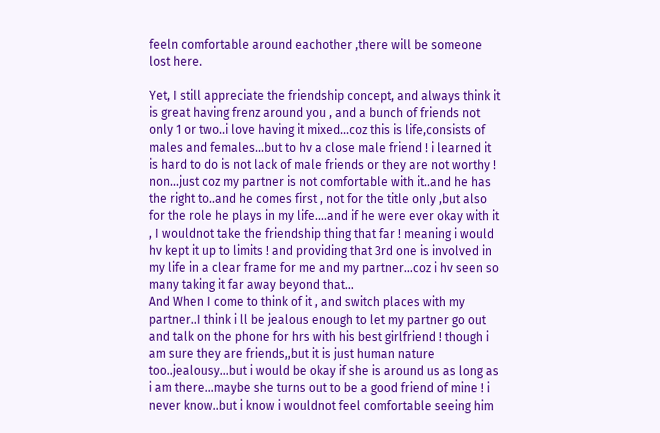feeln comfortable around eachother ,there will be someone lost here.

Yet, I still appreciate the friendship concept, and always think it is great having frenz around you , and a bunch of friends not only 1 or two..i love having it mixed...coz this is life,consists of males and females...but to hv a close male friend ! i learned it is hard to do is not lack of male friends or they are not worthy ! non...just coz my partner is not comfortable with it..and he has the right to..and he comes first , not for the title only ,but also for the role he plays in my life....and if he were ever okay with it , I wouldnot take the friendship thing that far ! meaning i would hv kept it up to limits ! and providing that 3rd one is involved in my life in a clear frame for me and my partner...coz i hv seen so many taking it far away beyond that...
And When I come to think of it , and switch places with my partner..I think i ll be jealous enough to let my partner go out and talk on the phone for hrs with his best girlfriend ! though i am sure they are friends,,but it is just human nature too..jealousy...but i would be okay if she is around us as long as i am there...maybe she turns out to be a good friend of mine ! i never know..but i know i wouldnot feel comfortable seeing him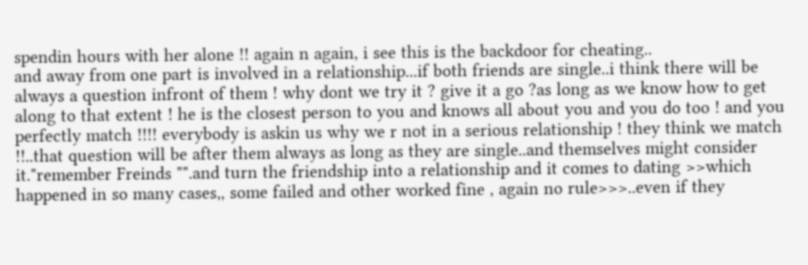spendin hours with her alone !! again n again, i see this is the backdoor for cheating..
and away from one part is involved in a relationship...if both friends are single..i think there will be always a question infront of them ! why dont we try it ? give it a go ?as long as we know how to get along to that extent ! he is the closest person to you and knows all about you and you do too ! and you perfectly match !!!! everybody is askin us why we r not in a serious relationship ! they think we match !!..that question will be after them always as long as they are single..and themselves might consider it."remember Freinds "".and turn the friendship into a relationship and it comes to dating >>which happened in so many cases,, some failed and other worked fine , again no rule>>>..even if they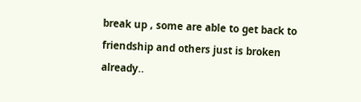break up , some are able to get back to friendship and others just is broken already..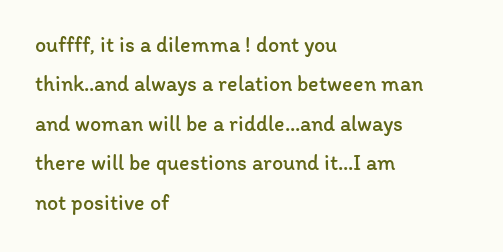ouffff, it is a dilemma ! dont you think..and always a relation between man and woman will be a riddle...and always there will be questions around it...I am not positive of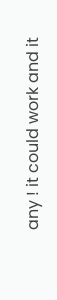any ! it could work and it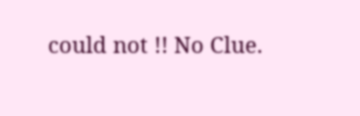could not !! No Clue.